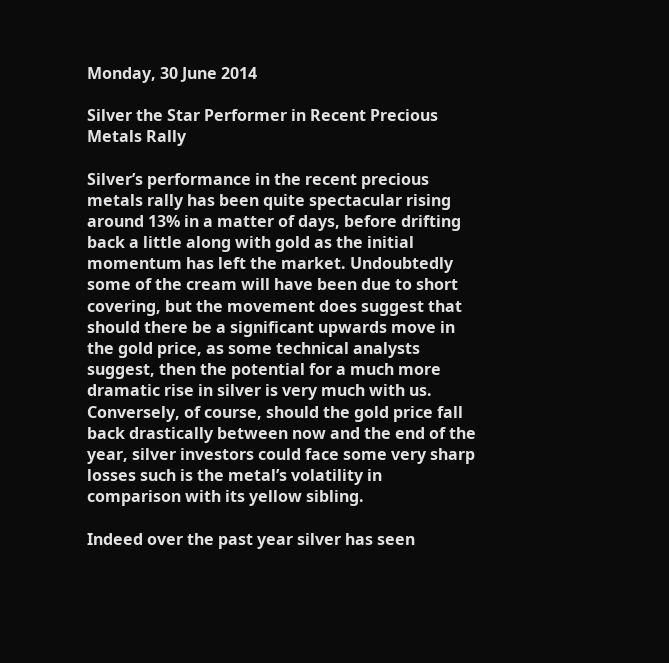Monday, 30 June 2014

Silver the Star Performer in Recent Precious Metals Rally

Silver’s performance in the recent precious metals rally has been quite spectacular rising around 13% in a matter of days, before drifting back a little along with gold as the initial momentum has left the market. Undoubtedly some of the cream will have been due to short covering, but the movement does suggest that should there be a significant upwards move in the gold price, as some technical analysts suggest, then the potential for a much more dramatic rise in silver is very much with us. Conversely, of course, should the gold price fall back drastically between now and the end of the year, silver investors could face some very sharp losses such is the metal’s volatility in comparison with its yellow sibling.

Indeed over the past year silver has seen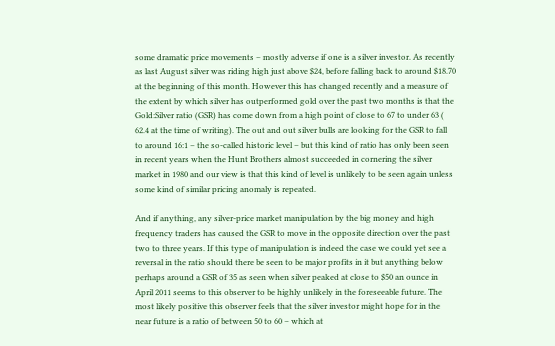some dramatic price movements – mostly adverse if one is a silver investor. As recently as last August silver was riding high just above $24, before falling back to around $18.70 at the beginning of this month. However this has changed recently and a measure of the extent by which silver has outperformed gold over the past two months is that the Gold:Silver ratio (GSR) has come down from a high point of close to 67 to under 63 ( 62.4 at the time of writing). The out and out silver bulls are looking for the GSR to fall to around 16:1 – the so-called historic level – but this kind of ratio has only been seen in recent years when the Hunt Brothers almost succeeded in cornering the silver market in 1980 and our view is that this kind of level is unlikely to be seen again unless some kind of similar pricing anomaly is repeated.

And if anything, any silver-price market manipulation by the big money and high frequency traders has caused the GSR to move in the opposite direction over the past two to three years. If this type of manipulation is indeed the case we could yet see a reversal in the ratio should there be seen to be major profits in it but anything below perhaps around a GSR of 35 as seen when silver peaked at close to $50 an ounce in April 2011 seems to this observer to be highly unlikely in the foreseeable future. The most likely positive this observer feels that the silver investor might hope for in the near future is a ratio of between 50 to 60 – which at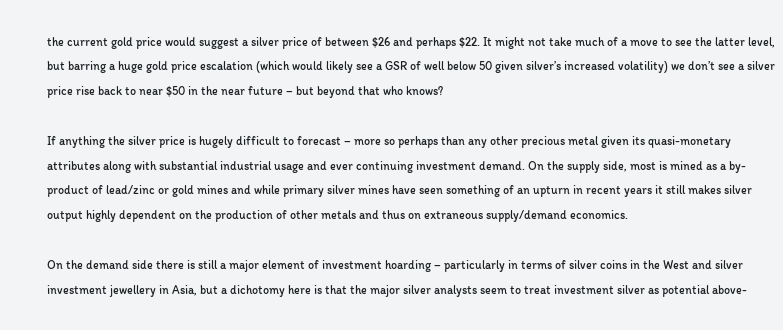the current gold price would suggest a silver price of between $26 and perhaps $22. It might not take much of a move to see the latter level, but barring a huge gold price escalation (which would likely see a GSR of well below 50 given silver’s increased volatility) we don’t see a silver price rise back to near $50 in the near future – but beyond that who knows?

If anything the silver price is hugely difficult to forecast – more so perhaps than any other precious metal given its quasi-monetary attributes along with substantial industrial usage and ever continuing investment demand. On the supply side, most is mined as a by-product of lead/zinc or gold mines and while primary silver mines have seen something of an upturn in recent years it still makes silver output highly dependent on the production of other metals and thus on extraneous supply/demand economics.

On the demand side there is still a major element of investment hoarding – particularly in terms of silver coins in the West and silver investment jewellery in Asia, but a dichotomy here is that the major silver analysts seem to treat investment silver as potential above-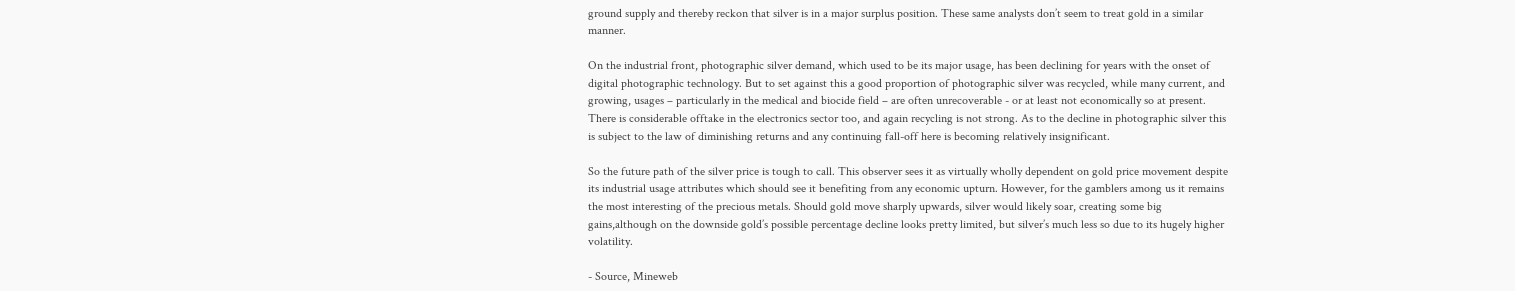ground supply and thereby reckon that silver is in a major surplus position. These same analysts don’t seem to treat gold in a similar manner.

On the industrial front, photographic silver demand, which used to be its major usage, has been declining for years with the onset of digital photographic technology. But to set against this a good proportion of photographic silver was recycled, while many current, and growing, usages – particularly in the medical and biocide field – are often unrecoverable - or at least not economically so at present. There is considerable offtake in the electronics sector too, and again recycling is not strong. As to the decline in photographic silver this is subject to the law of diminishing returns and any continuing fall-off here is becoming relatively insignificant.

So the future path of the silver price is tough to call. This observer sees it as virtually wholly dependent on gold price movement despite its industrial usage attributes which should see it benefiting from any economic upturn. However, for the gamblers among us it remains the most interesting of the precious metals. Should gold move sharply upwards, silver would likely soar, creating some big gains,although on the downside gold’s possible percentage decline looks pretty limited, but silver’s much less so due to its hugely higher volatility.

- Source, Mineweb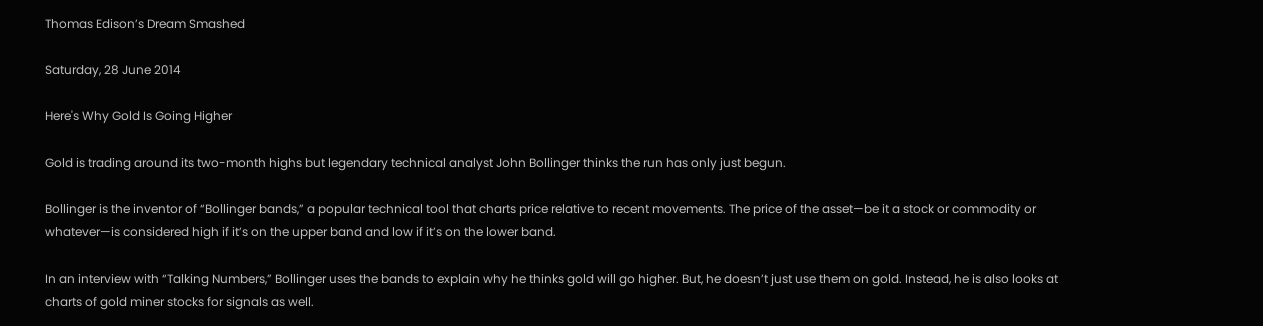Thomas Edison’s Dream Smashed

Saturday, 28 June 2014

Here's Why Gold Is Going Higher

Gold is trading around its two-month highs but legendary technical analyst John Bollinger thinks the run has only just begun.

Bollinger is the inventor of “Bollinger bands,” a popular technical tool that charts price relative to recent movements. The price of the asset—be it a stock or commodity or whatever—is considered high if it’s on the upper band and low if it’s on the lower band.

In an interview with “Talking Numbers,” Bollinger uses the bands to explain why he thinks gold will go higher. But, he doesn’t just use them on gold. Instead, he is also looks at charts of gold miner stocks for signals as well.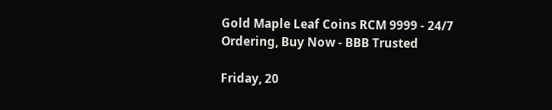Gold Maple Leaf Coins RCM 9999 - 24/7 Ordering, Buy Now - BBB Trusted

Friday, 20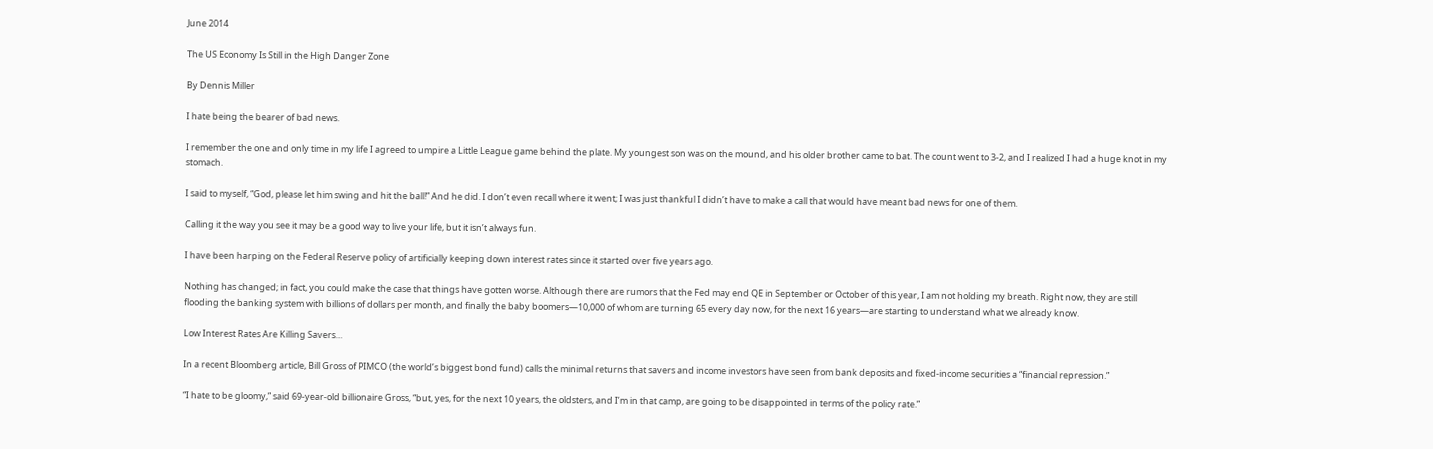June 2014

The US Economy Is Still in the High Danger Zone

By Dennis Miller

I hate being the bearer of bad news.

I remember the one and only time in my life I agreed to umpire a Little League game behind the plate. My youngest son was on the mound, and his older brother came to bat. The count went to 3-2, and I realized I had a huge knot in my stomach.

I said to myself, “God, please let him swing and hit the ball!” And he did. I don’t even recall where it went; I was just thankful I didn’t have to make a call that would have meant bad news for one of them.

Calling it the way you see it may be a good way to live your life, but it isn’t always fun.

I have been harping on the Federal Reserve policy of artificially keeping down interest rates since it started over five years ago.

Nothing has changed; in fact, you could make the case that things have gotten worse. Although there are rumors that the Fed may end QE in September or October of this year, I am not holding my breath. Right now, they are still flooding the banking system with billions of dollars per month, and finally the baby boomers—10,000 of whom are turning 65 every day now, for the next 16 years—are starting to understand what we already know.

Low Interest Rates Are Killing Savers…

In a recent Bloomberg article, Bill Gross of PIMCO (the world’s biggest bond fund) calls the minimal returns that savers and income investors have seen from bank deposits and fixed-income securities a “financial repression.”

“I hate to be gloomy,” said 69-year-old billionaire Gross, “but, yes, for the next 10 years, the oldsters, and I’m in that camp, are going to be disappointed in terms of the policy rate.”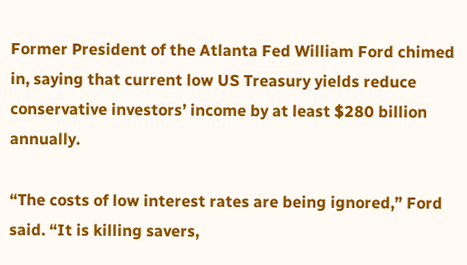Former President of the Atlanta Fed William Ford chimed in, saying that current low US Treasury yields reduce conservative investors’ income by at least $280 billion annually.

“The costs of low interest rates are being ignored,” Ford said. “It is killing savers,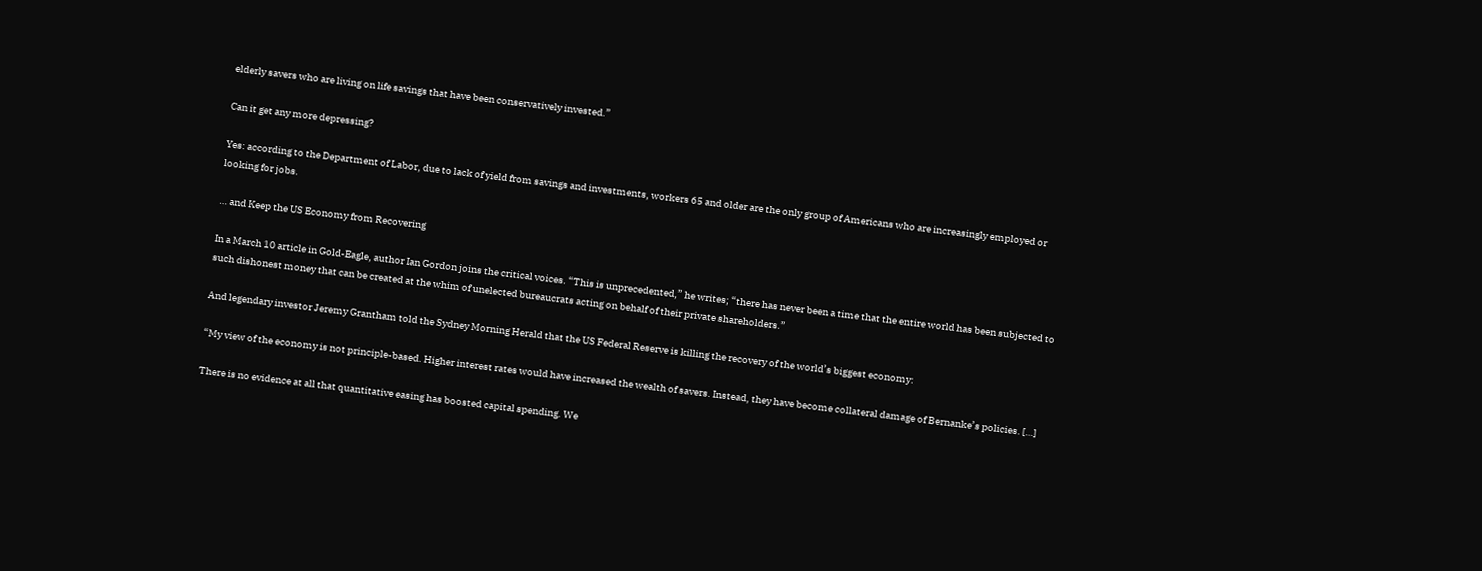elderly savers who are living on life savings that have been conservatively invested.”

Can it get any more depressing?

Yes: according to the Department of Labor, due to lack of yield from savings and investments, workers 65 and older are the only group of Americans who are increasingly employed or looking for jobs.

… and Keep the US Economy from Recovering

In a March 10 article in Gold-Eagle, author Ian Gordon joins the critical voices. “This is unprecedented,” he writes; “there has never been a time that the entire world has been subjected to such dishonest money that can be created at the whim of unelected bureaucrats acting on behalf of their private shareholders.”

And legendary investor Jeremy Grantham told the Sydney Morning Herald that the US Federal Reserve is killing the recovery of the world’s biggest economy:

“My view of the economy is not principle-based. Higher interest rates would have increased the wealth of savers. Instead, they have become collateral damage of Bernanke’s policies. […]

There is no evidence at all that quantitative easing has boosted capital spending. We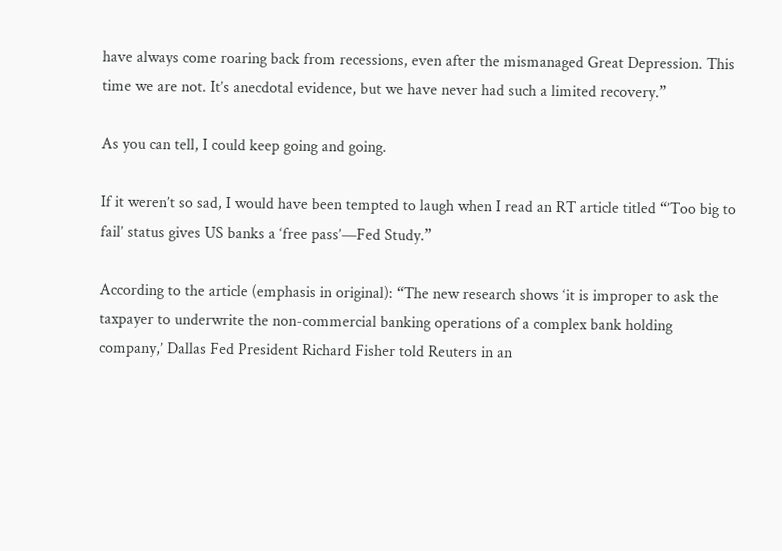have always come roaring back from recessions, even after the mismanaged Great Depression. This time we are not. It’s anecdotal evidence, but we have never had such a limited recovery.”

As you can tell, I could keep going and going.

If it weren’t so sad, I would have been tempted to laugh when I read an RT article titled “’Too big to fail’ status gives US banks a ‘free pass’—Fed Study.”

According to the article (emphasis in original): “The new research shows ‘it is improper to ask the taxpayer to underwrite the non-commercial banking operations of a complex bank holding company,’ Dallas Fed President Richard Fisher told Reuters in an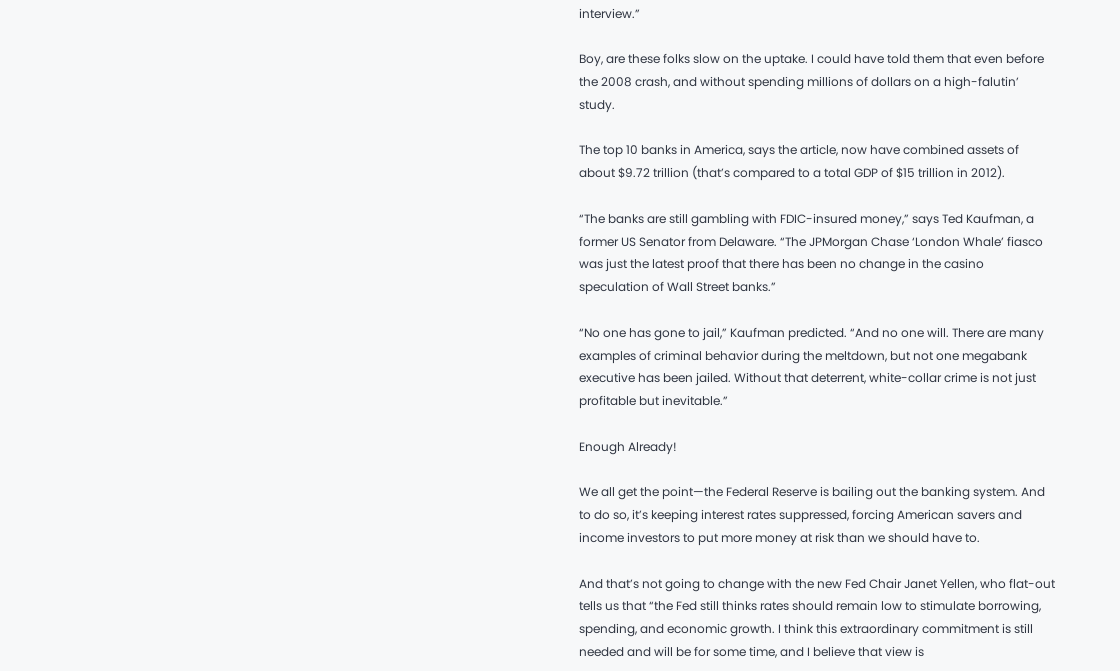interview.”

Boy, are these folks slow on the uptake. I could have told them that even before the 2008 crash, and without spending millions of dollars on a high-falutin’ study.

The top 10 banks in America, says the article, now have combined assets of about $9.72 trillion (that’s compared to a total GDP of $15 trillion in 2012).

“The banks are still gambling with FDIC-insured money,” says Ted Kaufman, a former US Senator from Delaware. “The JPMorgan Chase ‘London Whale’ fiasco was just the latest proof that there has been no change in the casino speculation of Wall Street banks.”

“No one has gone to jail,” Kaufman predicted. “And no one will. There are many examples of criminal behavior during the meltdown, but not one megabank executive has been jailed. Without that deterrent, white-collar crime is not just profitable but inevitable.”

Enough Already!

We all get the point—the Federal Reserve is bailing out the banking system. And to do so, it’s keeping interest rates suppressed, forcing American savers and income investors to put more money at risk than we should have to.

And that’s not going to change with the new Fed Chair Janet Yellen, who flat-out tells us that “the Fed still thinks rates should remain low to stimulate borrowing, spending, and economic growth. I think this extraordinary commitment is still needed and will be for some time, and I believe that view is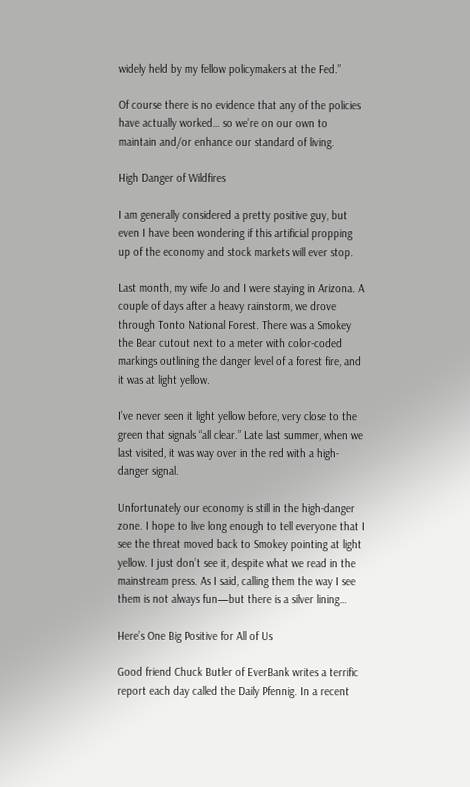widely held by my fellow policymakers at the Fed.”

Of course there is no evidence that any of the policies have actually worked… so we’re on our own to maintain and/or enhance our standard of living.

High Danger of Wildfires

I am generally considered a pretty positive guy, but even I have been wondering if this artificial propping up of the economy and stock markets will ever stop.

Last month, my wife Jo and I were staying in Arizona. A couple of days after a heavy rainstorm, we drove through Tonto National Forest. There was a Smokey the Bear cutout next to a meter with color-coded markings outlining the danger level of a forest fire, and it was at light yellow.

I’ve never seen it light yellow before, very close to the green that signals “all clear.” Late last summer, when we last visited, it was way over in the red with a high-danger signal.

Unfortunately our economy is still in the high-danger zone. I hope to live long enough to tell everyone that I see the threat moved back to Smokey pointing at light yellow. I just don’t see it, despite what we read in the mainstream press. As I said, calling them the way I see them is not always fun—but there is a silver lining…

Here’s One Big Positive for All of Us

Good friend Chuck Butler of EverBank writes a terrific report each day called the Daily Pfennig. In a recent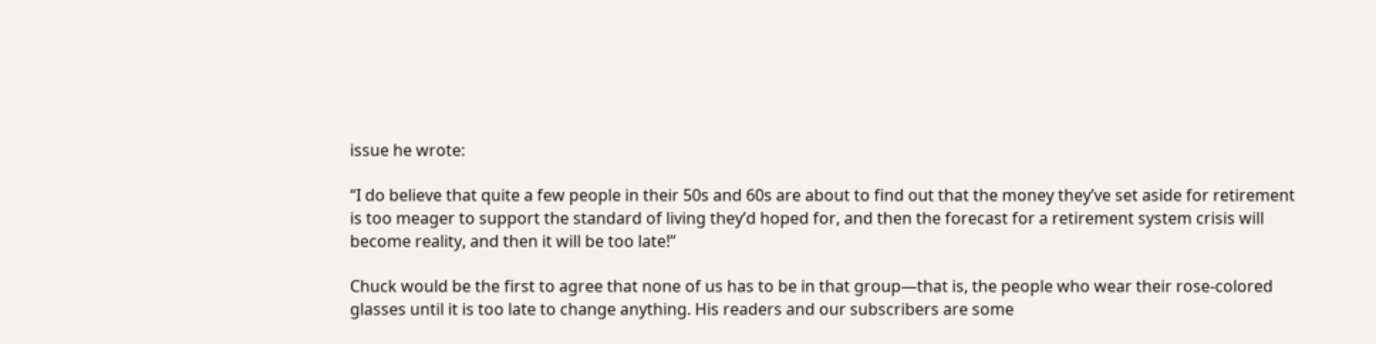issue he wrote:

“I do believe that quite a few people in their 50s and 60s are about to find out that the money they’ve set aside for retirement is too meager to support the standard of living they’d hoped for, and then the forecast for a retirement system crisis will become reality, and then it will be too late!”

Chuck would be the first to agree that none of us has to be in that group—that is, the people who wear their rose-colored glasses until it is too late to change anything. His readers and our subscribers are some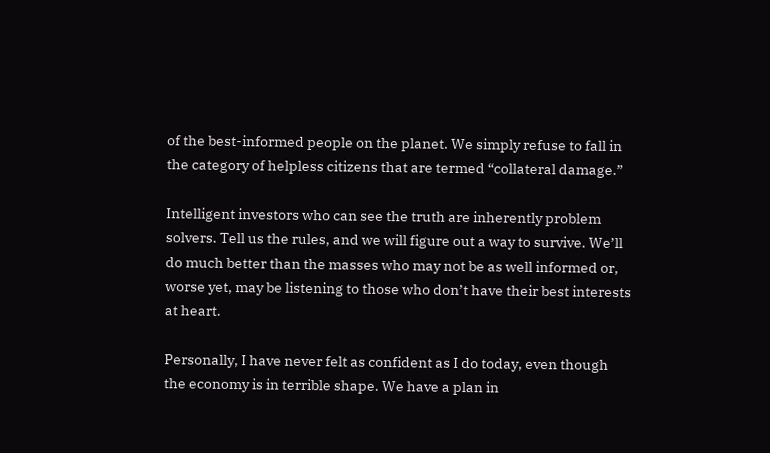of the best-informed people on the planet. We simply refuse to fall in the category of helpless citizens that are termed “collateral damage.”

Intelligent investors who can see the truth are inherently problem solvers. Tell us the rules, and we will figure out a way to survive. We’ll do much better than the masses who may not be as well informed or, worse yet, may be listening to those who don’t have their best interests at heart.

Personally, I have never felt as confident as I do today, even though the economy is in terrible shape. We have a plan in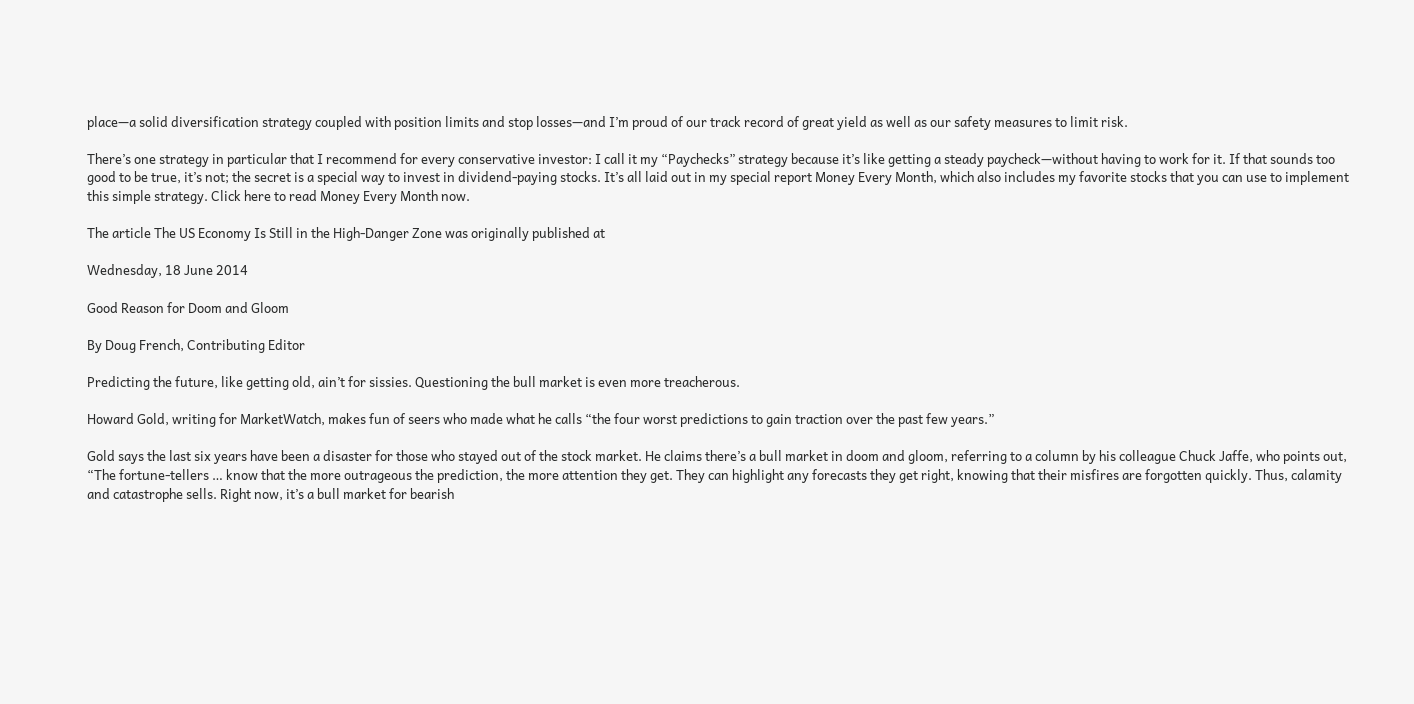place—a solid diversification strategy coupled with position limits and stop losses—and I’m proud of our track record of great yield as well as our safety measures to limit risk.

There’s one strategy in particular that I recommend for every conservative investor: I call it my “Paychecks” strategy because it’s like getting a steady paycheck—without having to work for it. If that sounds too good to be true, it’s not; the secret is a special way to invest in dividend-paying stocks. It’s all laid out in my special report Money Every Month, which also includes my favorite stocks that you can use to implement this simple strategy. Click here to read Money Every Month now.

The article The US Economy Is Still in the High-Danger Zone was originally published at

Wednesday, 18 June 2014

Good Reason for Doom and Gloom

By Doug French, Contributing Editor

Predicting the future, like getting old, ain’t for sissies. Questioning the bull market is even more treacherous.

Howard Gold, writing for MarketWatch, makes fun of seers who made what he calls “the four worst predictions to gain traction over the past few years.”

Gold says the last six years have been a disaster for those who stayed out of the stock market. He claims there’s a bull market in doom and gloom, referring to a column by his colleague Chuck Jaffe, who points out, “The fortune-tellers … know that the more outrageous the prediction, the more attention they get. They can highlight any forecasts they get right, knowing that their misfires are forgotten quickly. Thus, calamity and catastrophe sells. Right now, it’s a bull market for bearish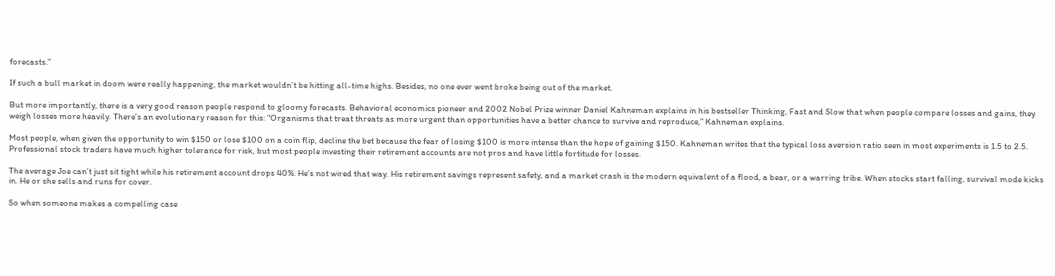forecasts.”

If such a bull market in doom were really happening, the market wouldn’t be hitting all-time highs. Besides, no one ever went broke being out of the market.

But more importantly, there is a very good reason people respond to gloomy forecasts. Behavioral economics pioneer and 2002 Nobel Prize winner Daniel Kahneman explains in his bestseller Thinking, Fast and Slow that when people compare losses and gains, they weigh losses more heavily. There’s an evolutionary reason for this: “Organisms that treat threats as more urgent than opportunities have a better chance to survive and reproduce,” Kahneman explains.

Most people, when given the opportunity to win $150 or lose $100 on a coin flip, decline the bet because the fear of losing $100 is more intense than the hope of gaining $150. Kahneman writes that the typical loss aversion ratio seen in most experiments is 1.5 to 2.5. Professional stock traders have much higher tolerance for risk, but most people investing their retirement accounts are not pros and have little fortitude for losses.

The average Joe can’t just sit tight while his retirement account drops 40%. He’s not wired that way. His retirement savings represent safety, and a market crash is the modern equivalent of a flood, a bear, or a warring tribe. When stocks start falling, survival mode kicks in. He or she sells and runs for cover.

So when someone makes a compelling case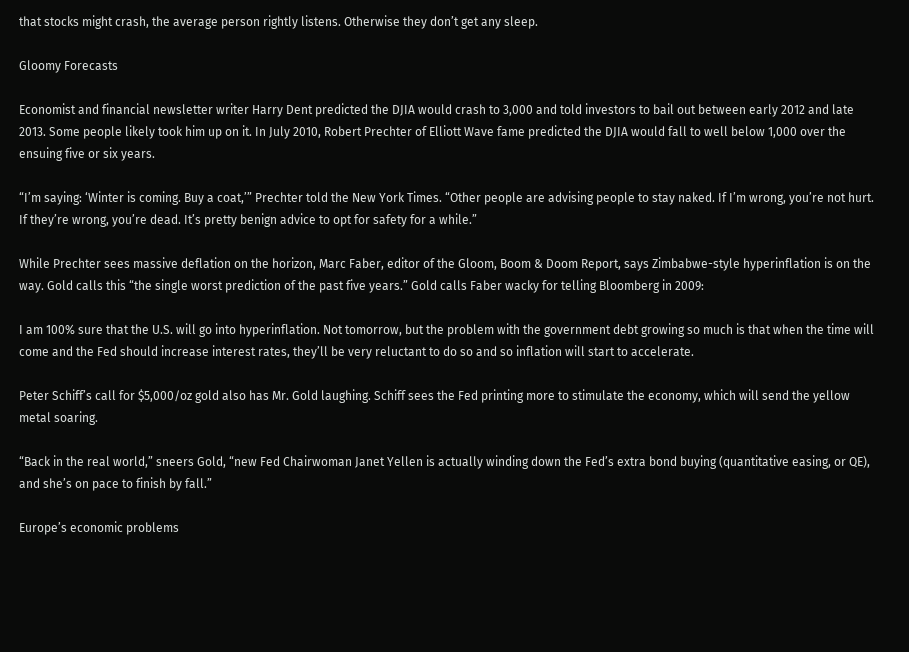that stocks might crash, the average person rightly listens. Otherwise they don’t get any sleep.

Gloomy Forecasts

Economist and financial newsletter writer Harry Dent predicted the DJIA would crash to 3,000 and told investors to bail out between early 2012 and late 2013. Some people likely took him up on it. In July 2010, Robert Prechter of Elliott Wave fame predicted the DJIA would fall to well below 1,000 over the ensuing five or six years.

“I’m saying: ‘Winter is coming. Buy a coat,’” Prechter told the New York Times. “Other people are advising people to stay naked. If I’m wrong, you’re not hurt. If they’re wrong, you’re dead. It’s pretty benign advice to opt for safety for a while.”

While Prechter sees massive deflation on the horizon, Marc Faber, editor of the Gloom, Boom & Doom Report, says Zimbabwe-style hyperinflation is on the way. Gold calls this “the single worst prediction of the past five years.” Gold calls Faber wacky for telling Bloomberg in 2009:

I am 100% sure that the U.S. will go into hyperinflation. Not tomorrow, but the problem with the government debt growing so much is that when the time will come and the Fed should increase interest rates, they’ll be very reluctant to do so and so inflation will start to accelerate.

Peter Schiff’s call for $5,000/oz gold also has Mr. Gold laughing. Schiff sees the Fed printing more to stimulate the economy, which will send the yellow metal soaring.

“Back in the real world,” sneers Gold, “new Fed Chairwoman Janet Yellen is actually winding down the Fed’s extra bond buying (quantitative easing, or QE), and she’s on pace to finish by fall.”

Europe’s economic problems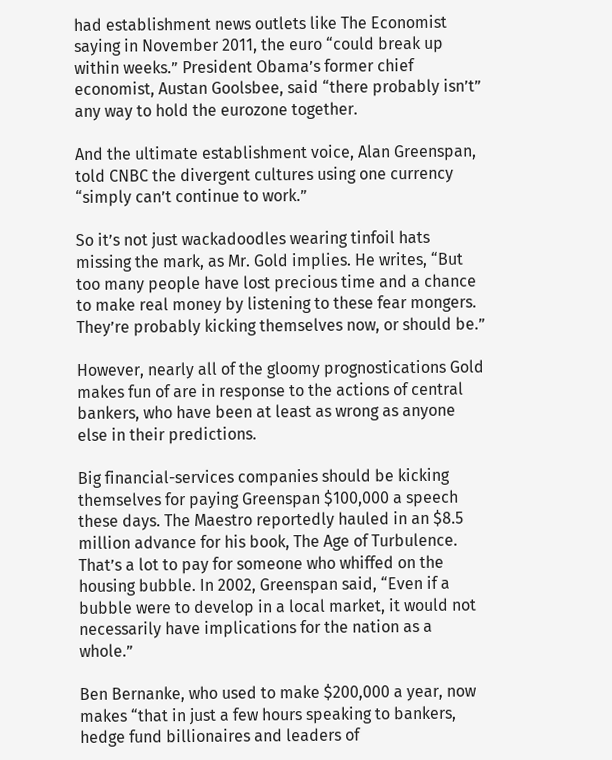had establishment news outlets like The Economist saying in November 2011, the euro “could break up within weeks.” President Obama’s former chief economist, Austan Goolsbee, said “there probably isn’t” any way to hold the eurozone together.

And the ultimate establishment voice, Alan Greenspan, told CNBC the divergent cultures using one currency “simply can’t continue to work.”

So it’s not just wackadoodles wearing tinfoil hats missing the mark, as Mr. Gold implies. He writes, “But too many people have lost precious time and a chance to make real money by listening to these fear mongers. They’re probably kicking themselves now, or should be.”

However, nearly all of the gloomy prognostications Gold makes fun of are in response to the actions of central bankers, who have been at least as wrong as anyone else in their predictions.

Big financial-services companies should be kicking themselves for paying Greenspan $100,000 a speech these days. The Maestro reportedly hauled in an $8.5 million advance for his book, The Age of Turbulence. That’s a lot to pay for someone who whiffed on the housing bubble. In 2002, Greenspan said, “Even if a bubble were to develop in a local market, it would not necessarily have implications for the nation as a whole.”

Ben Bernanke, who used to make $200,000 a year, now makes “that in just a few hours speaking to bankers, hedge fund billionaires and leaders of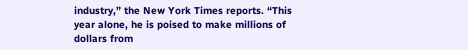industry,” the New York Times reports. “This year alone, he is poised to make millions of dollars from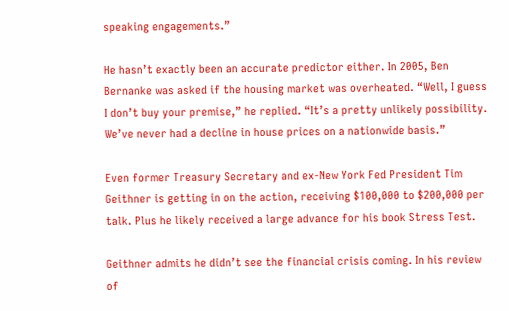speaking engagements.”

He hasn’t exactly been an accurate predictor either. In 2005, Ben Bernanke was asked if the housing market was overheated. “Well, I guess I don’t buy your premise,” he replied. “It’s a pretty unlikely possibility. We’ve never had a decline in house prices on a nationwide basis.”

Even former Treasury Secretary and ex-New York Fed President Tim Geithner is getting in on the action, receiving $100,000 to $200,000 per talk. Plus he likely received a large advance for his book Stress Test.

Geithner admits he didn’t see the financial crisis coming. In his review of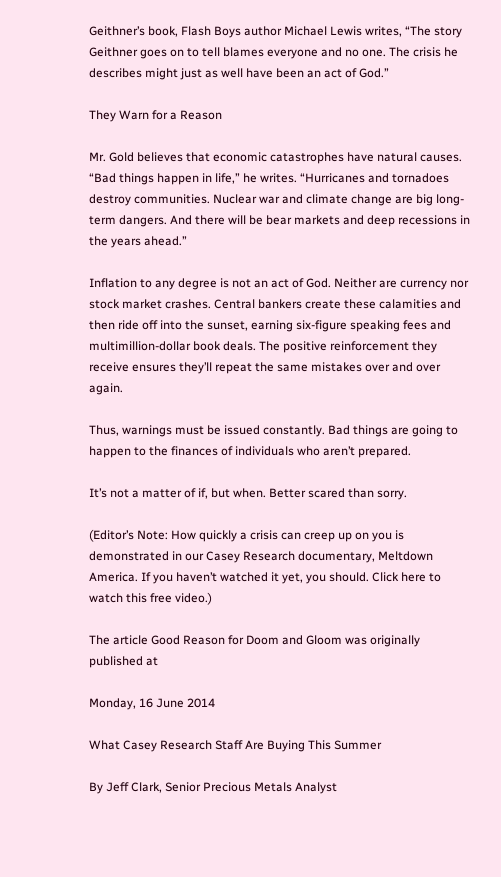Geithner’s book, Flash Boys author Michael Lewis writes, “The story Geithner goes on to tell blames everyone and no one. The crisis he describes might just as well have been an act of God.”

They Warn for a Reason

Mr. Gold believes that economic catastrophes have natural causes. “Bad things happen in life,” he writes. “Hurricanes and tornadoes destroy communities. Nuclear war and climate change are big long-term dangers. And there will be bear markets and deep recessions in the years ahead.”

Inflation to any degree is not an act of God. Neither are currency nor stock market crashes. Central bankers create these calamities and then ride off into the sunset, earning six-figure speaking fees and multimillion-dollar book deals. The positive reinforcement they receive ensures they’ll repeat the same mistakes over and over again.

Thus, warnings must be issued constantly. Bad things are going to happen to the finances of individuals who aren’t prepared.

It’s not a matter of if, but when. Better scared than sorry.

(Editor’s Note: How quickly a crisis can creep up on you is demonstrated in our Casey Research documentary, Meltdown America. If you haven’t watched it yet, you should. Click here to watch this free video.)

The article Good Reason for Doom and Gloom was originally published at

Monday, 16 June 2014

What Casey Research Staff Are Buying This Summer

By Jeff Clark, Senior Precious Metals Analyst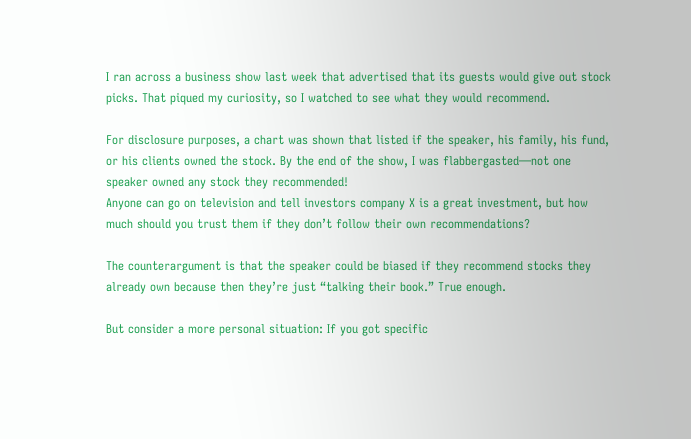I ran across a business show last week that advertised that its guests would give out stock picks. That piqued my curiosity, so I watched to see what they would recommend.

For disclosure purposes, a chart was shown that listed if the speaker, his family, his fund, or his clients owned the stock. By the end of the show, I was flabbergasted—not one speaker owned any stock they recommended!
Anyone can go on television and tell investors company X is a great investment, but how much should you trust them if they don’t follow their own recommendations?

The counterargument is that the speaker could be biased if they recommend stocks they already own because then they’re just “talking their book.” True enough.

But consider a more personal situation: If you got specific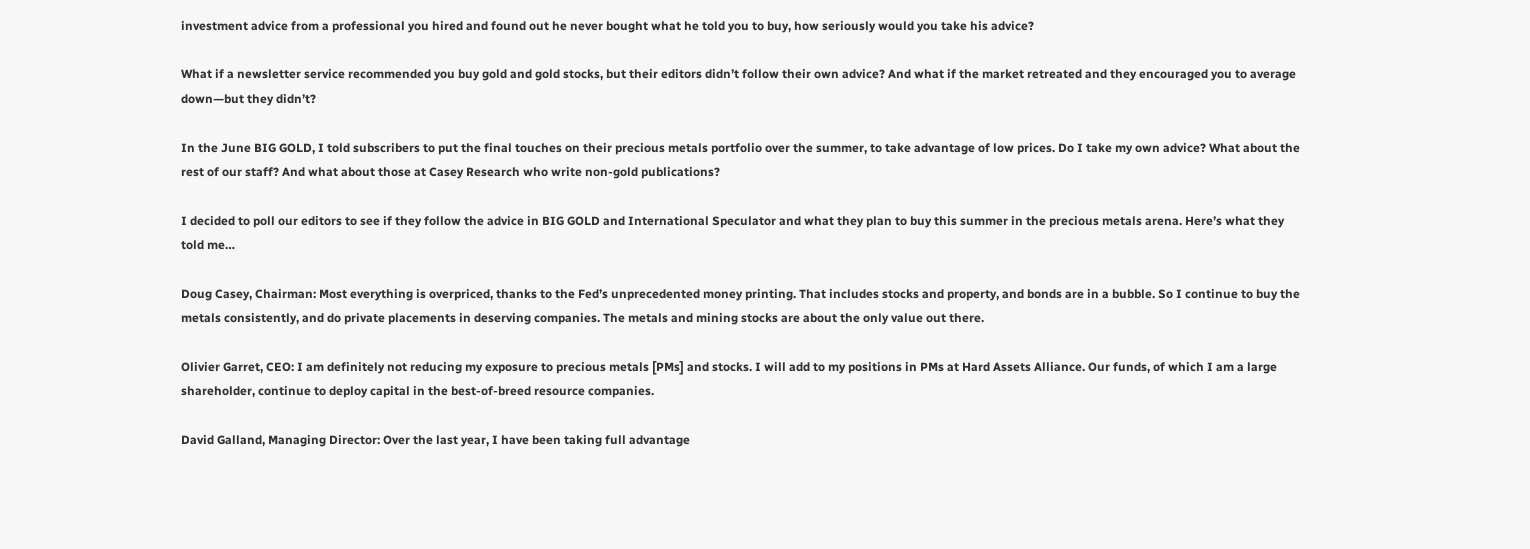investment advice from a professional you hired and found out he never bought what he told you to buy, how seriously would you take his advice?

What if a newsletter service recommended you buy gold and gold stocks, but their editors didn’t follow their own advice? And what if the market retreated and they encouraged you to average down—but they didn’t?

In the June BIG GOLD, I told subscribers to put the final touches on their precious metals portfolio over the summer, to take advantage of low prices. Do I take my own advice? What about the rest of our staff? And what about those at Casey Research who write non-gold publications?

I decided to poll our editors to see if they follow the advice in BIG GOLD and International Speculator and what they plan to buy this summer in the precious metals arena. Here’s what they told me…

Doug Casey, Chairman: Most everything is overpriced, thanks to the Fed’s unprecedented money printing. That includes stocks and property, and bonds are in a bubble. So I continue to buy the metals consistently, and do private placements in deserving companies. The metals and mining stocks are about the only value out there.

Olivier Garret, CEO: I am definitely not reducing my exposure to precious metals [PMs] and stocks. I will add to my positions in PMs at Hard Assets Alliance. Our funds, of which I am a large shareholder, continue to deploy capital in the best-of-breed resource companies.

David Galland, Managing Director: Over the last year, I have been taking full advantage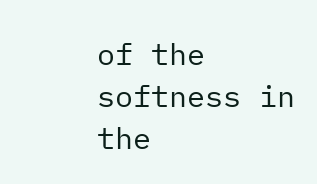of the softness in the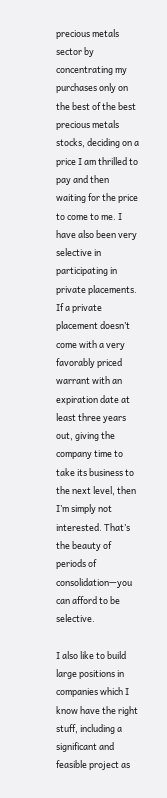precious metals sector by concentrating my purchases only on the best of the best precious metals stocks, deciding on a price I am thrilled to pay and then waiting for the price to come to me. I have also been very selective in participating in private placements. If a private placement doesn’t come with a very favorably priced warrant with an expiration date at least three years out, giving the company time to take its business to the next level, then I’m simply not interested. That’s the beauty of periods of consolidation—you can afford to be selective.

I also like to build large positions in companies which I know have the right stuff, including a significant and feasible project as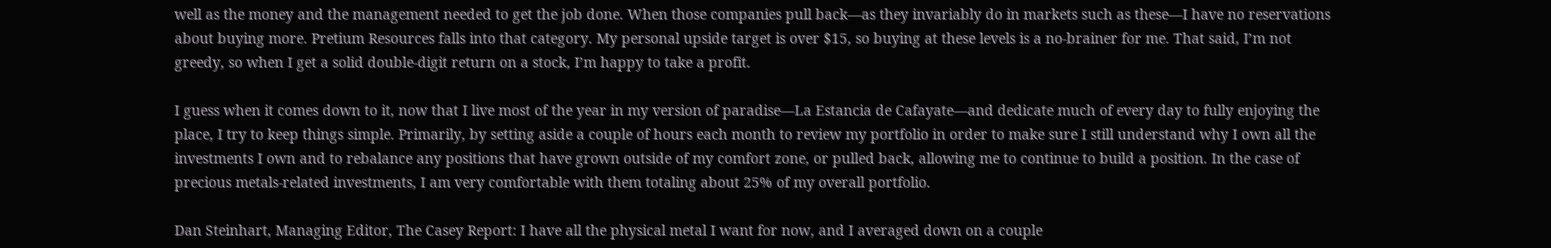well as the money and the management needed to get the job done. When those companies pull back—as they invariably do in markets such as these—I have no reservations about buying more. Pretium Resources falls into that category. My personal upside target is over $15, so buying at these levels is a no-brainer for me. That said, I’m not greedy, so when I get a solid double-digit return on a stock, I’m happy to take a profit.

I guess when it comes down to it, now that I live most of the year in my version of paradise—La Estancia de Cafayate—and dedicate much of every day to fully enjoying the place, I try to keep things simple. Primarily, by setting aside a couple of hours each month to review my portfolio in order to make sure I still understand why I own all the investments I own and to rebalance any positions that have grown outside of my comfort zone, or pulled back, allowing me to continue to build a position. In the case of precious metals-related investments, I am very comfortable with them totaling about 25% of my overall portfolio.

Dan Steinhart, Managing Editor, The Casey Report: I have all the physical metal I want for now, and I averaged down on a couple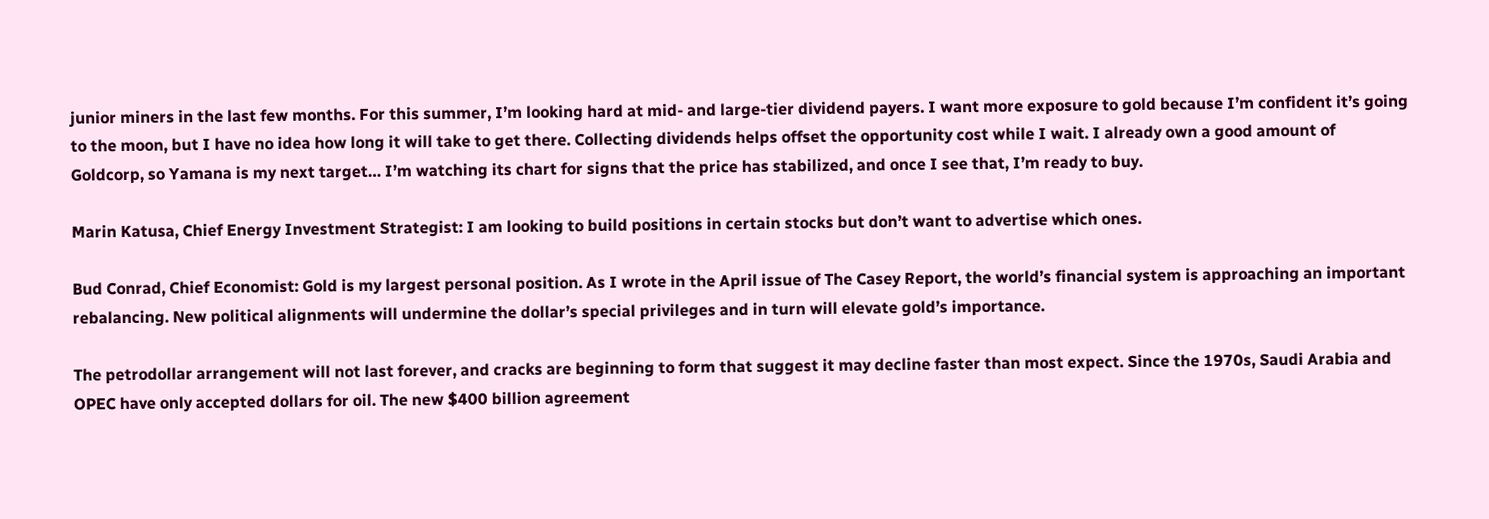junior miners in the last few months. For this summer, I’m looking hard at mid- and large-tier dividend payers. I want more exposure to gold because I’m confident it’s going to the moon, but I have no idea how long it will take to get there. Collecting dividends helps offset the opportunity cost while I wait. I already own a good amount of Goldcorp, so Yamana is my next target… I’m watching its chart for signs that the price has stabilized, and once I see that, I’m ready to buy.

Marin Katusa, Chief Energy Investment Strategist: I am looking to build positions in certain stocks but don’t want to advertise which ones.

Bud Conrad, Chief Economist: Gold is my largest personal position. As I wrote in the April issue of The Casey Report, the world’s financial system is approaching an important rebalancing. New political alignments will undermine the dollar’s special privileges and in turn will elevate gold’s importance.

The petrodollar arrangement will not last forever, and cracks are beginning to form that suggest it may decline faster than most expect. Since the 1970s, Saudi Arabia and OPEC have only accepted dollars for oil. The new $400 billion agreement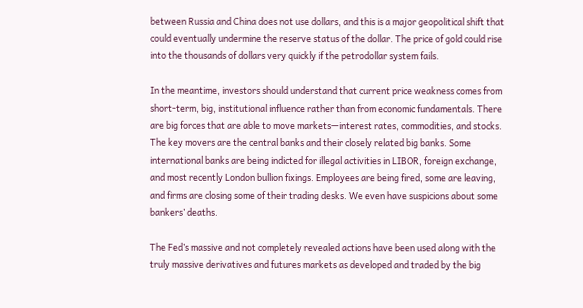between Russia and China does not use dollars, and this is a major geopolitical shift that could eventually undermine the reserve status of the dollar. The price of gold could rise into the thousands of dollars very quickly if the petrodollar system fails.

In the meantime, investors should understand that current price weakness comes from short-term, big, institutional influence rather than from economic fundamentals. There are big forces that are able to move markets—interest rates, commodities, and stocks. The key movers are the central banks and their closely related big banks. Some international banks are being indicted for illegal activities in LIBOR, foreign exchange, and most recently London bullion fixings. Employees are being fired, some are leaving, and firms are closing some of their trading desks. We even have suspicions about some bankers’ deaths.

The Fed’s massive and not completely revealed actions have been used along with the truly massive derivatives and futures markets as developed and traded by the big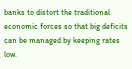banks to distort the traditional economic forces so that big deficits can be managed by keeping rates low.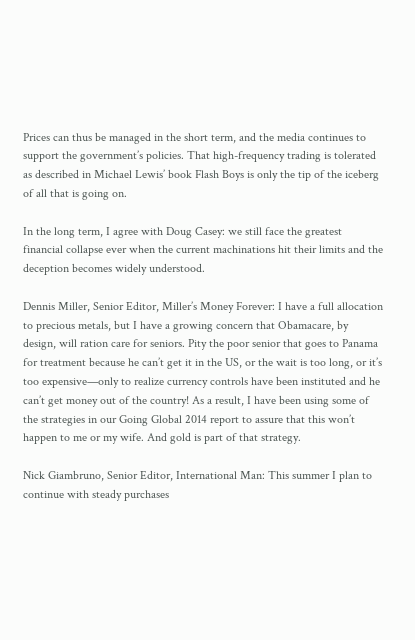Prices can thus be managed in the short term, and the media continues to support the government’s policies. That high-frequency trading is tolerated as described in Michael Lewis’ book Flash Boys is only the tip of the iceberg of all that is going on.

In the long term, I agree with Doug Casey: we still face the greatest financial collapse ever when the current machinations hit their limits and the deception becomes widely understood.

Dennis Miller, Senior Editor, Miller’s Money Forever: I have a full allocation to precious metals, but I have a growing concern that Obamacare, by design, will ration care for seniors. Pity the poor senior that goes to Panama for treatment because he can’t get it in the US, or the wait is too long, or it’s too expensive—only to realize currency controls have been instituted and he can’t get money out of the country! As a result, I have been using some of the strategies in our Going Global 2014 report to assure that this won’t happen to me or my wife. And gold is part of that strategy.

Nick Giambruno, Senior Editor, International Man: This summer I plan to continue with steady purchases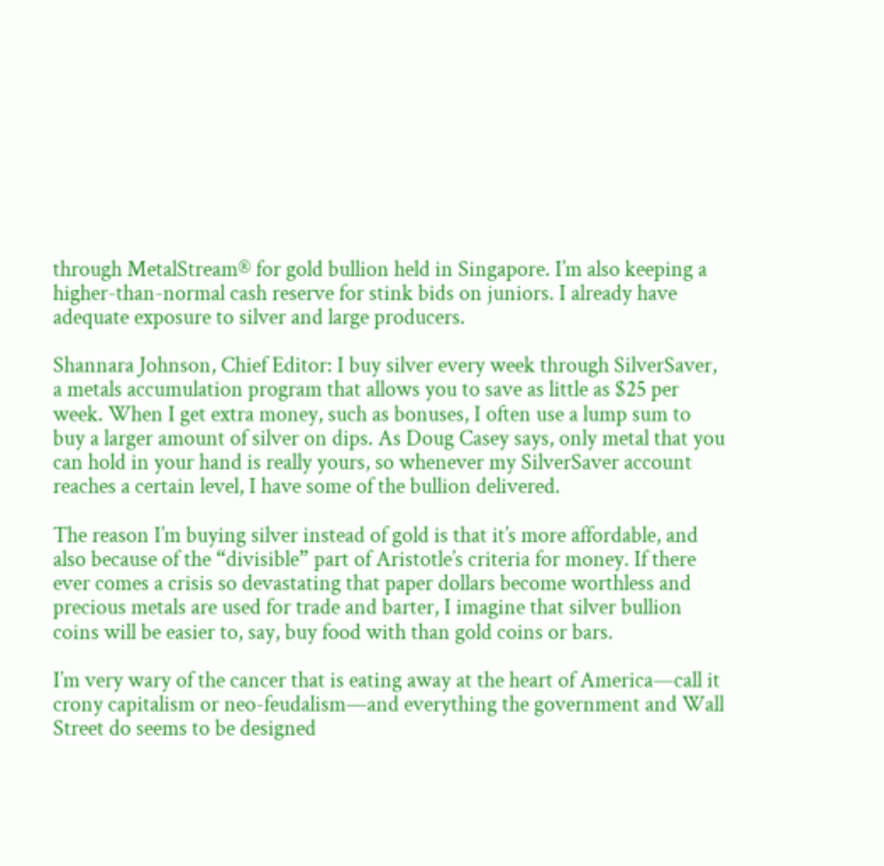through MetalStream® for gold bullion held in Singapore. I’m also keeping a higher-than-normal cash reserve for stink bids on juniors. I already have adequate exposure to silver and large producers.

Shannara Johnson, Chief Editor: I buy silver every week through SilverSaver, a metals accumulation program that allows you to save as little as $25 per week. When I get extra money, such as bonuses, I often use a lump sum to buy a larger amount of silver on dips. As Doug Casey says, only metal that you can hold in your hand is really yours, so whenever my SilverSaver account reaches a certain level, I have some of the bullion delivered.

The reason I’m buying silver instead of gold is that it’s more affordable, and also because of the “divisible” part of Aristotle’s criteria for money. If there ever comes a crisis so devastating that paper dollars become worthless and precious metals are used for trade and barter, I imagine that silver bullion coins will be easier to, say, buy food with than gold coins or bars.

I’m very wary of the cancer that is eating away at the heart of America—call it crony capitalism or neo-feudalism—and everything the government and Wall Street do seems to be designed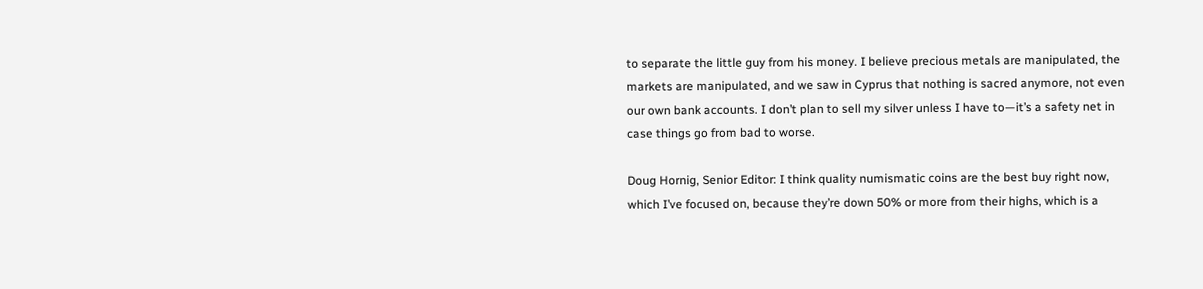to separate the little guy from his money. I believe precious metals are manipulated, the markets are manipulated, and we saw in Cyprus that nothing is sacred anymore, not even our own bank accounts. I don’t plan to sell my silver unless I have to—it’s a safety net in case things go from bad to worse.

Doug Hornig, Senior Editor: I think quality numismatic coins are the best buy right now, which I’ve focused on, because they’re down 50% or more from their highs, which is a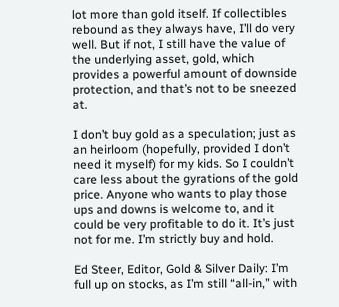lot more than gold itself. If collectibles rebound as they always have, I’ll do very well. But if not, I still have the value of the underlying asset, gold, which provides a powerful amount of downside protection, and that’s not to be sneezed at.

I don’t buy gold as a speculation; just as an heirloom (hopefully, provided I don’t need it myself) for my kids. So I couldn’t care less about the gyrations of the gold price. Anyone who wants to play those ups and downs is welcome to, and it could be very profitable to do it. It’s just not for me. I’m strictly buy and hold.

Ed Steer, Editor, Gold & Silver Daily: I’m full up on stocks, as I’m still “all-in,” with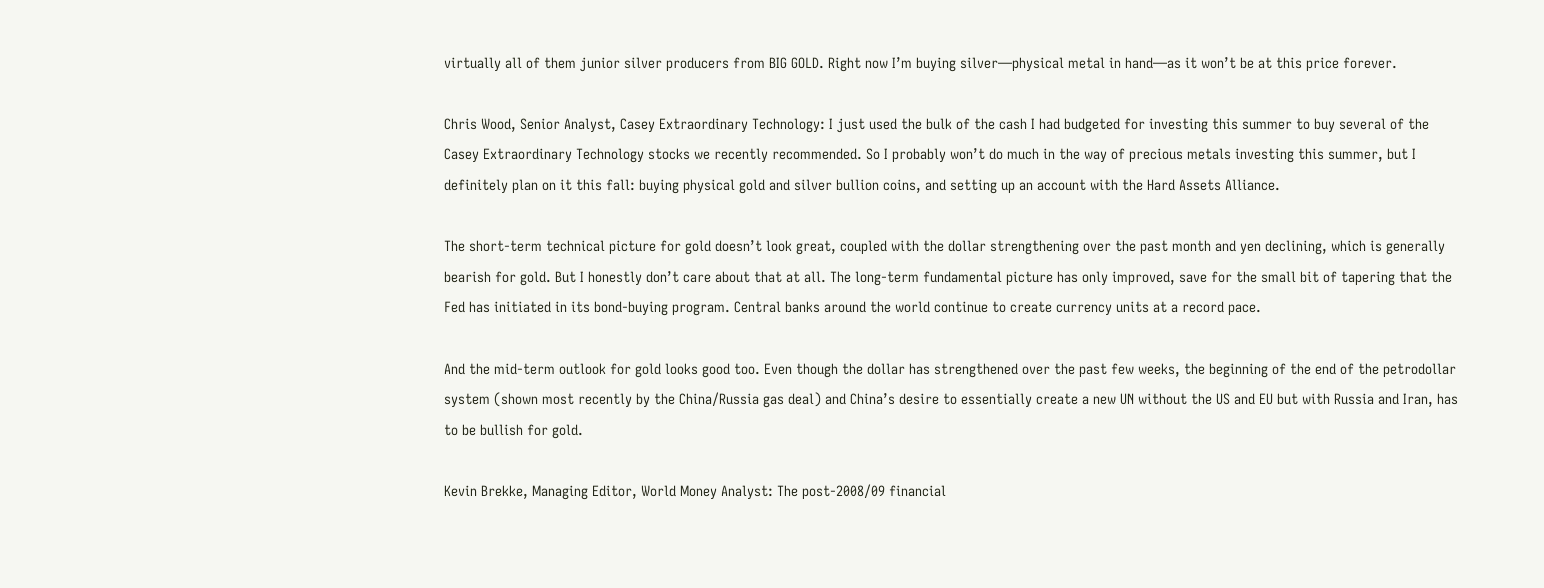virtually all of them junior silver producers from BIG GOLD. Right now I’m buying silver—physical metal in hand—as it won’t be at this price forever.

Chris Wood, Senior Analyst, Casey Extraordinary Technology: I just used the bulk of the cash I had budgeted for investing this summer to buy several of the Casey Extraordinary Technology stocks we recently recommended. So I probably won’t do much in the way of precious metals investing this summer, but I definitely plan on it this fall: buying physical gold and silver bullion coins, and setting up an account with the Hard Assets Alliance.

The short-term technical picture for gold doesn’t look great, coupled with the dollar strengthening over the past month and yen declining, which is generally bearish for gold. But I honestly don’t care about that at all. The long-term fundamental picture has only improved, save for the small bit of tapering that the Fed has initiated in its bond-buying program. Central banks around the world continue to create currency units at a record pace.

And the mid-term outlook for gold looks good too. Even though the dollar has strengthened over the past few weeks, the beginning of the end of the petrodollar system (shown most recently by the China/Russia gas deal) and China’s desire to essentially create a new UN without the US and EU but with Russia and Iran, has to be bullish for gold.

Kevin Brekke, Managing Editor, World Money Analyst: The post-2008/09 financial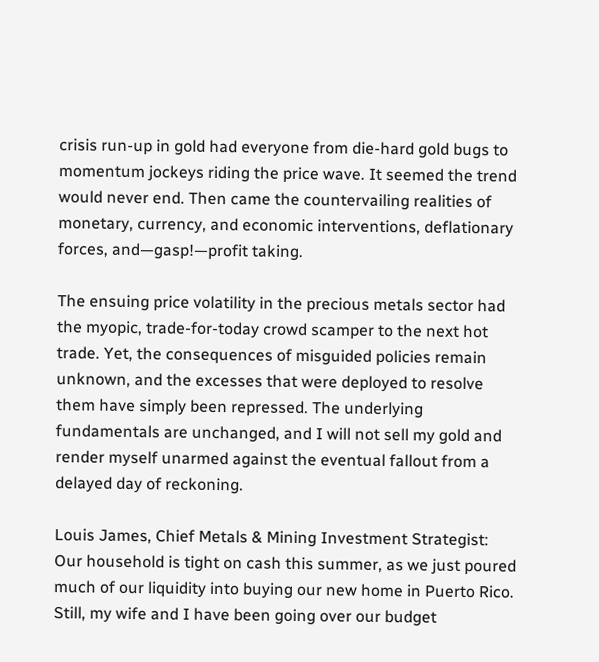crisis run-up in gold had everyone from die-hard gold bugs to momentum jockeys riding the price wave. It seemed the trend would never end. Then came the countervailing realities of monetary, currency, and economic interventions, deflationary forces, and—gasp!—profit taking.

The ensuing price volatility in the precious metals sector had the myopic, trade-for-today crowd scamper to the next hot trade. Yet, the consequences of misguided policies remain unknown, and the excesses that were deployed to resolve them have simply been repressed. The underlying fundamentals are unchanged, and I will not sell my gold and render myself unarmed against the eventual fallout from a delayed day of reckoning.

Louis James, Chief Metals & Mining Investment Strategist: Our household is tight on cash this summer, as we just poured much of our liquidity into buying our new home in Puerto Rico. Still, my wife and I have been going over our budget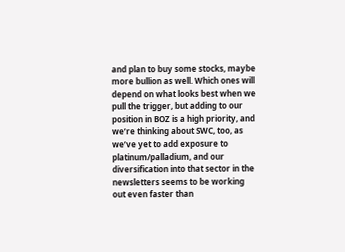and plan to buy some stocks, maybe more bullion as well. Which ones will depend on what looks best when we pull the trigger, but adding to our position in BOZ is a high priority, and we’re thinking about SWC, too, as we’ve yet to add exposure to platinum/palladium, and our diversification into that sector in the newsletters seems to be working out even faster than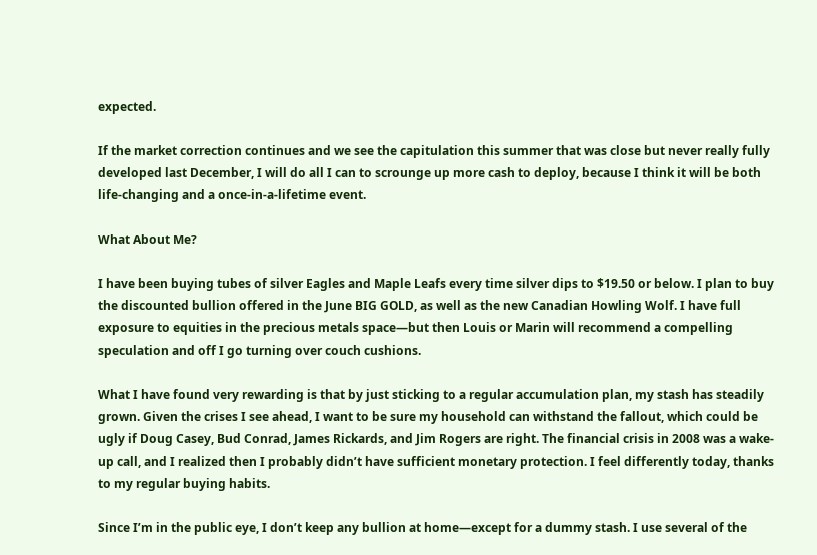expected.

If the market correction continues and we see the capitulation this summer that was close but never really fully developed last December, I will do all I can to scrounge up more cash to deploy, because I think it will be both life-changing and a once-in-a-lifetime event.

What About Me?

I have been buying tubes of silver Eagles and Maple Leafs every time silver dips to $19.50 or below. I plan to buy the discounted bullion offered in the June BIG GOLD, as well as the new Canadian Howling Wolf. I have full exposure to equities in the precious metals space—but then Louis or Marin will recommend a compelling speculation and off I go turning over couch cushions.

What I have found very rewarding is that by just sticking to a regular accumulation plan, my stash has steadily grown. Given the crises I see ahead, I want to be sure my household can withstand the fallout, which could be ugly if Doug Casey, Bud Conrad, James Rickards, and Jim Rogers are right. The financial crisis in 2008 was a wake-up call, and I realized then I probably didn’t have sufficient monetary protection. I feel differently today, thanks to my regular buying habits.

Since I’m in the public eye, I don’t keep any bullion at home—except for a dummy stash. I use several of the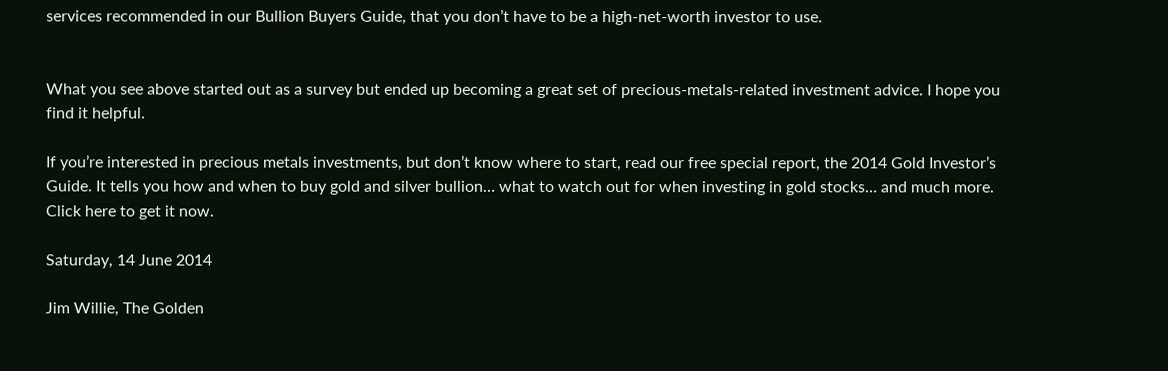services recommended in our Bullion Buyers Guide, that you don’t have to be a high-net-worth investor to use.


What you see above started out as a survey but ended up becoming a great set of precious-metals-related investment advice. I hope you find it helpful.

If you’re interested in precious metals investments, but don’t know where to start, read our free special report, the 2014 Gold Investor’s Guide. It tells you how and when to buy gold and silver bullion… what to watch out for when investing in gold stocks… and much more. Click here to get it now.

Saturday, 14 June 2014

Jim Willie, The Golden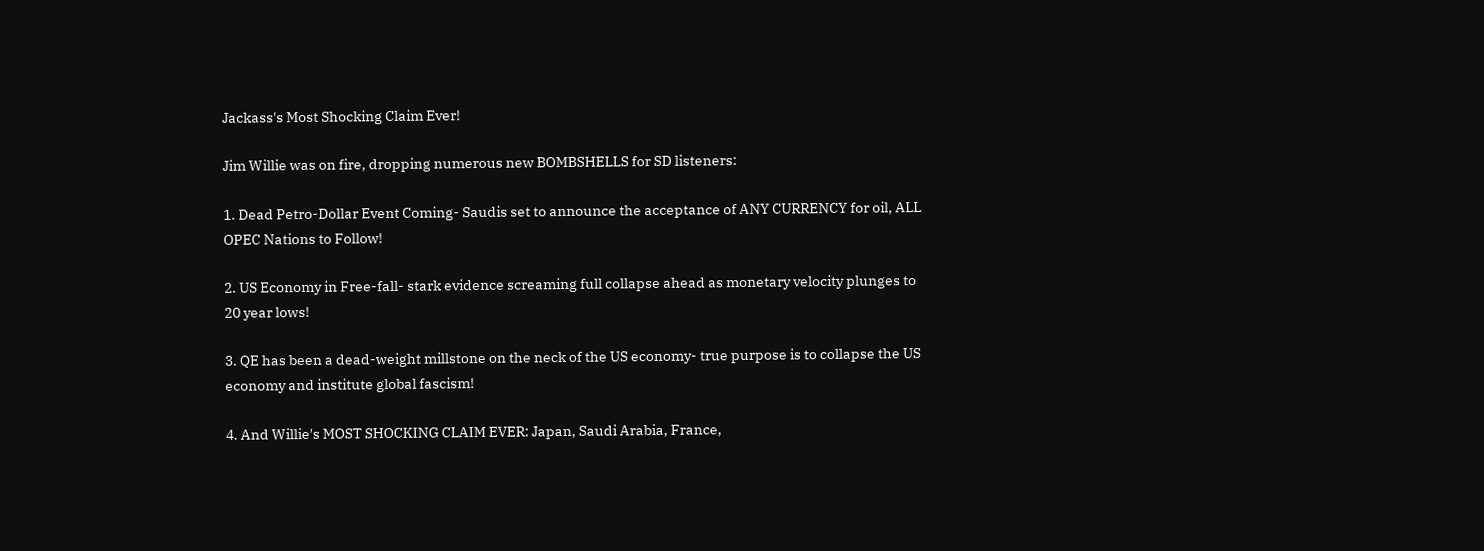Jackass's Most Shocking Claim Ever!

Jim Willie was on fire, dropping numerous new BOMBSHELLS for SD listeners:

1. Dead Petro-Dollar Event Coming- Saudis set to announce the acceptance of ANY CURRENCY for oil, ALL OPEC Nations to Follow!

2. US Economy in Free-fall- stark evidence screaming full collapse ahead as monetary velocity plunges to 20 year lows!

3. QE has been a dead-weight millstone on the neck of the US economy- true purpose is to collapse the US economy and institute global fascism!

4. And Willie's MOST SHOCKING CLAIM EVER: Japan, Saudi Arabia, France,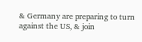& Germany are preparing to turn against the US, & join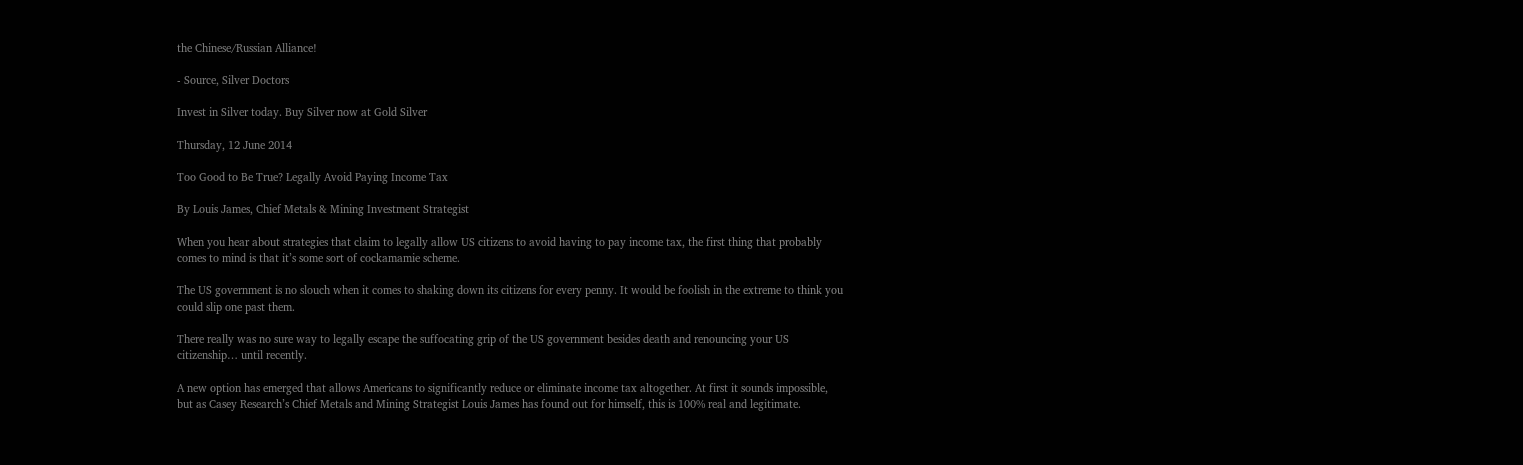the Chinese/Russian Alliance!

- Source, Silver Doctors

Invest in Silver today. Buy Silver now at Gold Silver

Thursday, 12 June 2014

Too Good to Be True? Legally Avoid Paying Income Tax

By Louis James, Chief Metals & Mining Investment Strategist

When you hear about strategies that claim to legally allow US citizens to avoid having to pay income tax, the first thing that probably comes to mind is that it’s some sort of cockamamie scheme.

The US government is no slouch when it comes to shaking down its citizens for every penny. It would be foolish in the extreme to think you could slip one past them.

There really was no sure way to legally escape the suffocating grip of the US government besides death and renouncing your US citizenship… until recently.

A new option has emerged that allows Americans to significantly reduce or eliminate income tax altogether. At first it sounds impossible, but as Casey Research’s Chief Metals and Mining Strategist Louis James has found out for himself, this is 100% real and legitimate.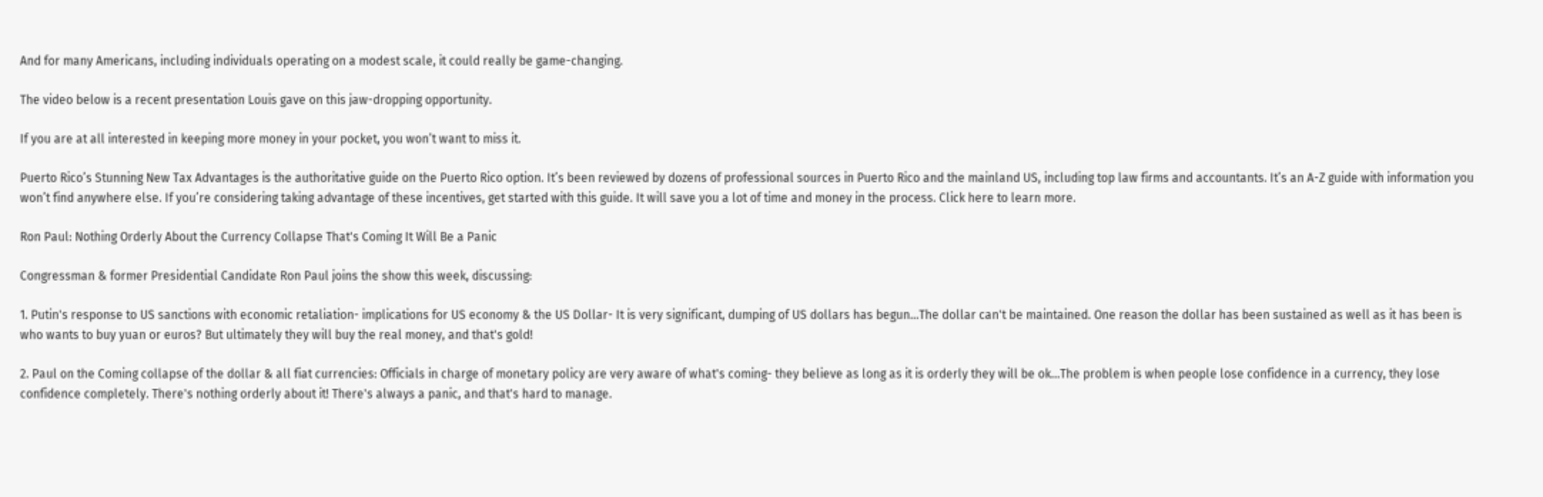And for many Americans, including individuals operating on a modest scale, it could really be game-changing.

The video below is a recent presentation Louis gave on this jaw-dropping opportunity.

If you are at all interested in keeping more money in your pocket, you won’t want to miss it.

Puerto Rico’s Stunning New Tax Advantages is the authoritative guide on the Puerto Rico option. It’s been reviewed by dozens of professional sources in Puerto Rico and the mainland US, including top law firms and accountants. It’s an A-Z guide with information you won’t find anywhere else. If you’re considering taking advantage of these incentives, get started with this guide. It will save you a lot of time and money in the process. Click here to learn more.

Ron Paul: Nothing Orderly About the Currency Collapse That's Coming It Will Be a Panic

Congressman & former Presidential Candidate Ron Paul joins the show this week, discussing:

1. Putin's response to US sanctions with economic retaliation- implications for US economy & the US Dollar- It is very significant, dumping of US dollars has begun...The dollar can't be maintained. One reason the dollar has been sustained as well as it has been is who wants to buy yuan or euros? But ultimately they will buy the real money, and that's gold!

2. Paul on the Coming collapse of the dollar & all fiat currencies: Officials in charge of monetary policy are very aware of what's coming- they believe as long as it is orderly they will be ok...The problem is when people lose confidence in a currency, they lose confidence completely. There's nothing orderly about it! There's always a panic, and that's hard to manage.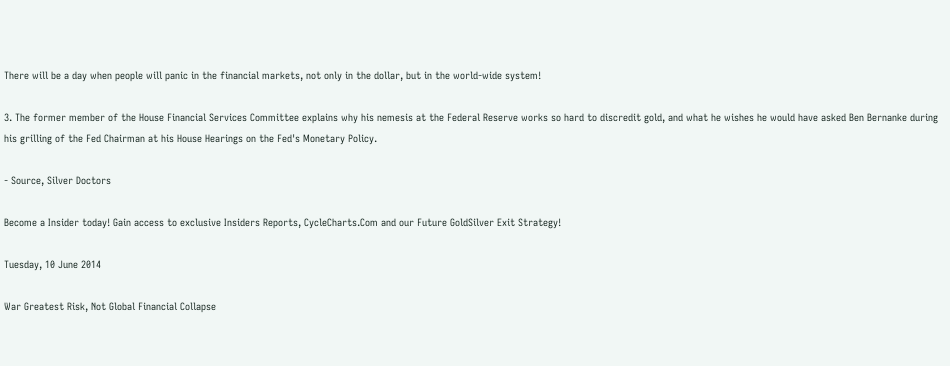There will be a day when people will panic in the financial markets, not only in the dollar, but in the world-wide system!

3. The former member of the House Financial Services Committee explains why his nemesis at the Federal Reserve works so hard to discredit gold, and what he wishes he would have asked Ben Bernanke during his grilling of the Fed Chairman at his House Hearings on the Fed's Monetary Policy.

- Source, Silver Doctors

Become a Insider today! Gain access to exclusive Insiders Reports, CycleCharts.Com and our Future GoldSilver Exit Strategy!

Tuesday, 10 June 2014

War Greatest Risk, Not Global Financial Collapse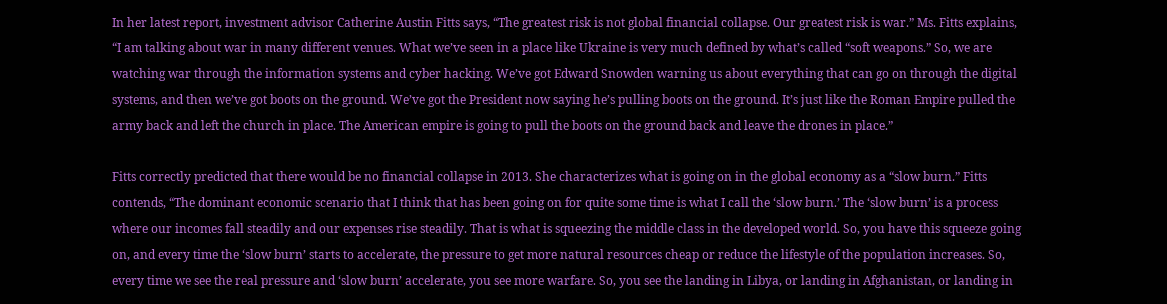In her latest report, investment advisor Catherine Austin Fitts says, “The greatest risk is not global financial collapse. Our greatest risk is war.” Ms. Fitts explains, “I am talking about war in many different venues. What we’ve seen in a place like Ukraine is very much defined by what’s called “soft weapons.” So, we are watching war through the information systems and cyber hacking. We’ve got Edward Snowden warning us about everything that can go on through the digital systems, and then we’ve got boots on the ground. We’ve got the President now saying he’s pulling boots on the ground. It’s just like the Roman Empire pulled the army back and left the church in place. The American empire is going to pull the boots on the ground back and leave the drones in place.”

Fitts correctly predicted that there would be no financial collapse in 2013. She characterizes what is going on in the global economy as a “slow burn.” Fitts contends, “The dominant economic scenario that I think that has been going on for quite some time is what I call the ‘slow burn.’ The ‘slow burn’ is a process where our incomes fall steadily and our expenses rise steadily. That is what is squeezing the middle class in the developed world. So, you have this squeeze going on, and every time the ‘slow burn’ starts to accelerate, the pressure to get more natural resources cheap or reduce the lifestyle of the population increases. So, every time we see the real pressure and ‘slow burn’ accelerate, you see more warfare. So, you see the landing in Libya, or landing in Afghanistan, or landing in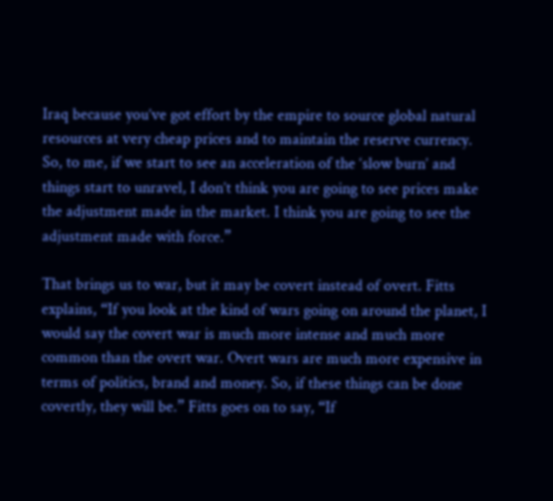Iraq because you’ve got effort by the empire to source global natural resources at very cheap prices and to maintain the reserve currency. So, to me, if we start to see an acceleration of the ‘slow burn’ and things start to unravel, I don’t think you are going to see prices make the adjustment made in the market. I think you are going to see the adjustment made with force.”

That brings us to war, but it may be covert instead of overt. Fitts explains, “If you look at the kind of wars going on around the planet, I would say the covert war is much more intense and much more common than the overt war. Overt wars are much more expensive in terms of politics, brand and money. So, if these things can be done covertly, they will be.” Fitts goes on to say, “If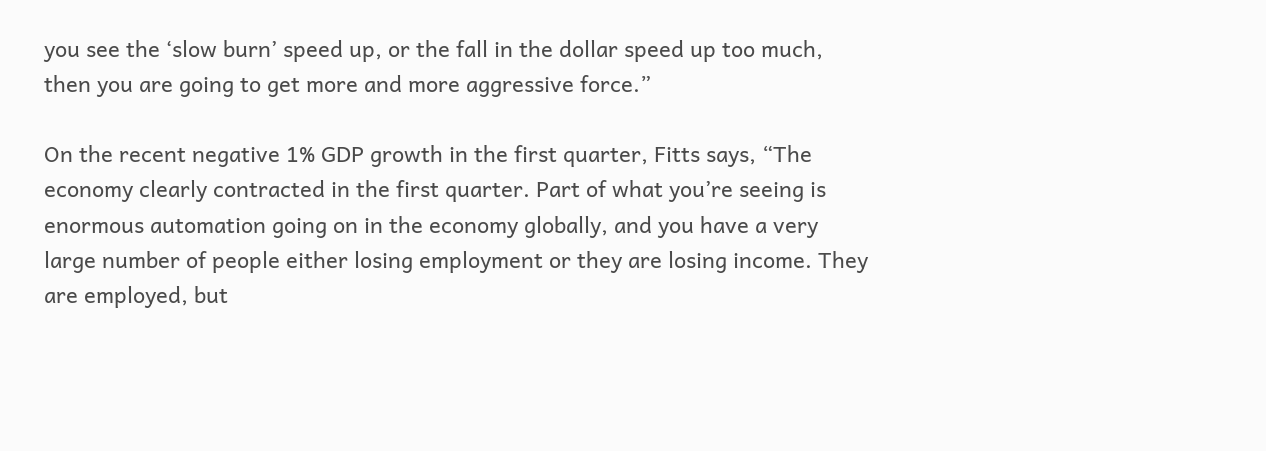you see the ‘slow burn’ speed up, or the fall in the dollar speed up too much, then you are going to get more and more aggressive force.”

On the recent negative 1% GDP growth in the first quarter, Fitts says, “The economy clearly contracted in the first quarter. Part of what you’re seeing is enormous automation going on in the economy globally, and you have a very large number of people either losing employment or they are losing income. They are employed, but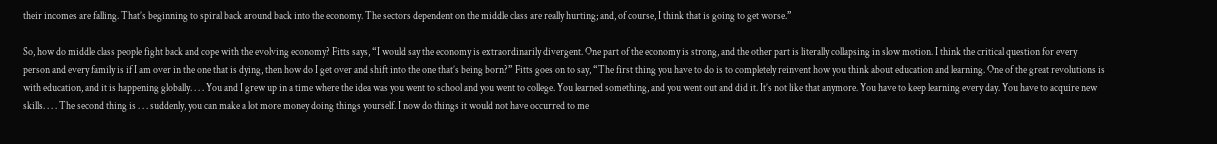their incomes are falling. That’s beginning to spiral back around back into the economy. The sectors dependent on the middle class are really hurting; and, of course, I think that is going to get worse.”

So, how do middle class people fight back and cope with the evolving economy? Fitts says, “I would say the economy is extraordinarily divergent. One part of the economy is strong, and the other part is literally collapsing in slow motion. I think the critical question for every person and every family is if I am over in the one that is dying, then how do I get over and shift into the one that’s being born?” Fitts goes on to say, “The first thing you have to do is to completely reinvent how you think about education and learning. One of the great revolutions is with education, and it is happening globally. . . . You and I grew up in a time where the idea was you went to school and you went to college. You learned something, and you went out and did it. It’s not like that anymore. You have to keep learning every day. You have to acquire new skills. . . . The second thing is . . . suddenly, you can make a lot more money doing things yourself. I now do things it would not have occurred to me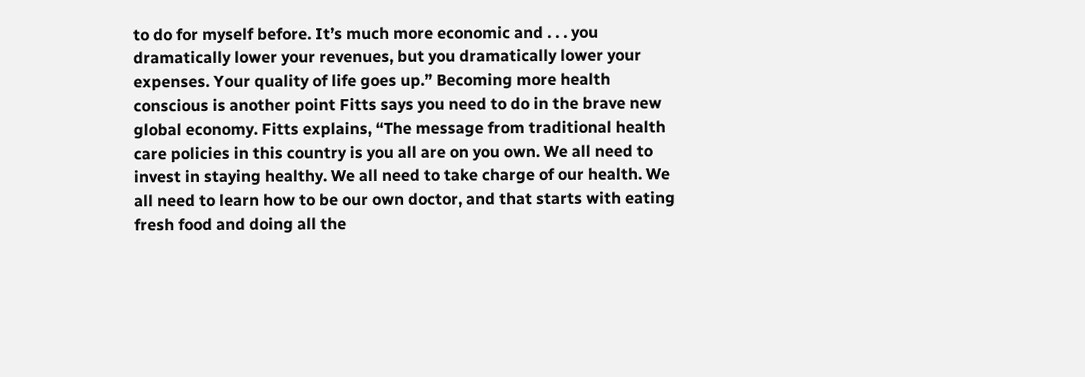to do for myself before. It’s much more economic and . . . you dramatically lower your revenues, but you dramatically lower your expenses. Your quality of life goes up.” Becoming more health conscious is another point Fitts says you need to do in the brave new global economy. Fitts explains, “The message from traditional health care policies in this country is you all are on you own. We all need to invest in staying healthy. We all need to take charge of our health. We all need to learn how to be our own doctor, and that starts with eating fresh food and doing all the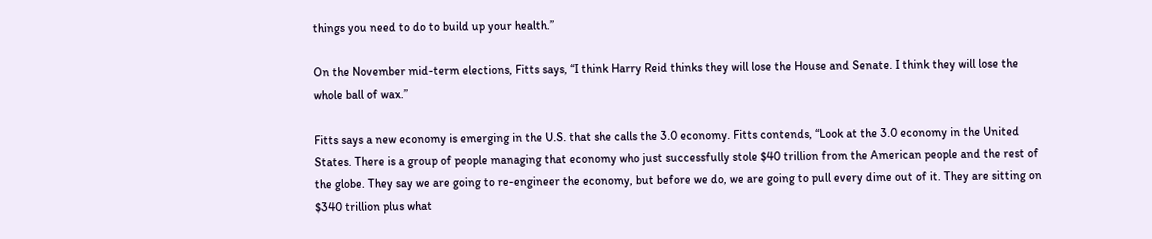things you need to do to build up your health.”

On the November mid-term elections, Fitts says, “I think Harry Reid thinks they will lose the House and Senate. I think they will lose the whole ball of wax.”

Fitts says a new economy is emerging in the U.S. that she calls the 3.0 economy. Fitts contends, “Look at the 3.0 economy in the United States. There is a group of people managing that economy who just successfully stole $40 trillion from the American people and the rest of the globe. They say we are going to re-engineer the economy, but before we do, we are going to pull every dime out of it. They are sitting on $340 trillion plus what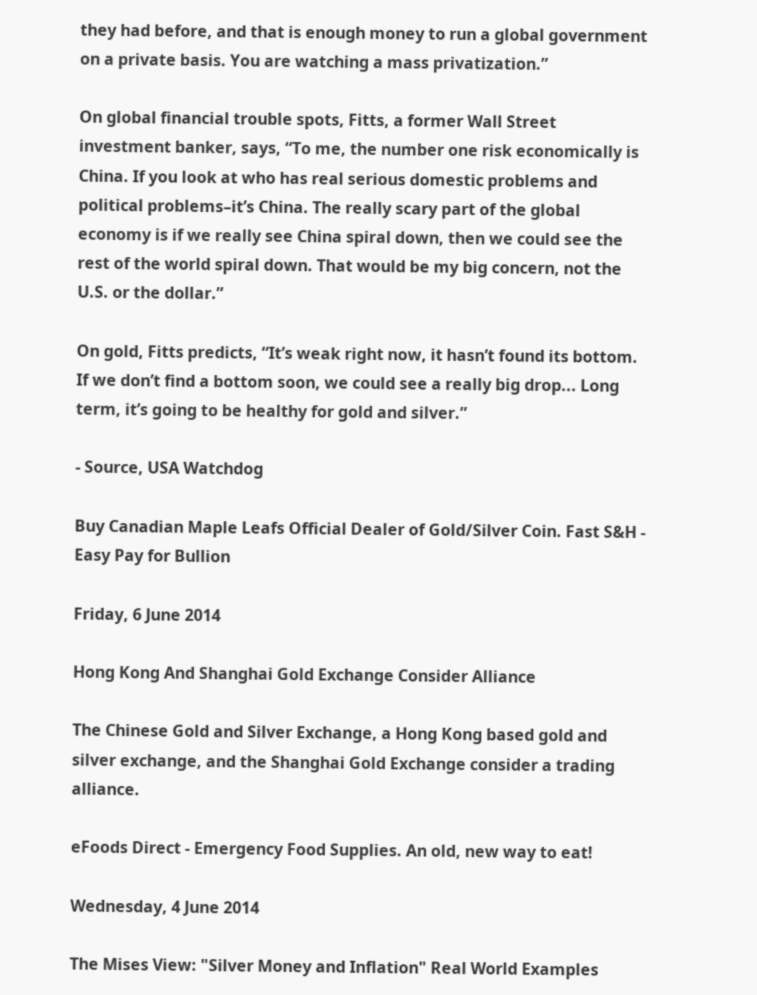they had before, and that is enough money to run a global government on a private basis. You are watching a mass privatization.”

On global financial trouble spots, Fitts, a former Wall Street investment banker, says, “To me, the number one risk economically is China. If you look at who has real serious domestic problems and political problems–it’s China. The really scary part of the global economy is if we really see China spiral down, then we could see the rest of the world spiral down. That would be my big concern, not the U.S. or the dollar.”

On gold, Fitts predicts, “It’s weak right now, it hasn’t found its bottom. If we don’t find a bottom soon, we could see a really big drop... Long term, it’s going to be healthy for gold and silver.”

- Source, USA Watchdog

Buy Canadian Maple Leafs Official Dealer of Gold/Silver Coin. Fast S&H - Easy Pay for Bullion

Friday, 6 June 2014

Hong Kong And Shanghai Gold Exchange Consider Alliance

The Chinese Gold and Silver Exchange, a Hong Kong based gold and silver exchange, and the Shanghai Gold Exchange consider a trading alliance.

eFoods Direct - Emergency Food Supplies. An old, new way to eat!

Wednesday, 4 June 2014

The Mises View: "Silver Money and Inflation" Real World Examples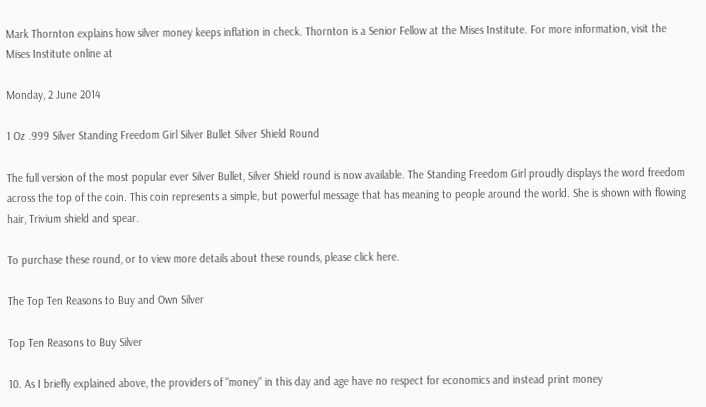Mark Thornton explains how silver money keeps inflation in check. Thornton is a Senior Fellow at the Mises Institute. For more information, visit the Mises Institute online at

Monday, 2 June 2014

1 Oz .999 Silver Standing Freedom Girl Silver Bullet Silver Shield Round

The full version of the most popular ever Silver Bullet, Silver Shield round is now available. The Standing Freedom Girl proudly displays the word freedom across the top of the coin. This coin represents a simple, but powerful message that has meaning to people around the world. She is shown with flowing hair, Trivium shield and spear.

To purchase these round, or to view more details about these rounds, please click here.

The Top Ten Reasons to Buy and Own Silver

Top Ten Reasons to Buy Silver

10. As I briefly explained above, the providers of "money" in this day and age have no respect for economics and instead print money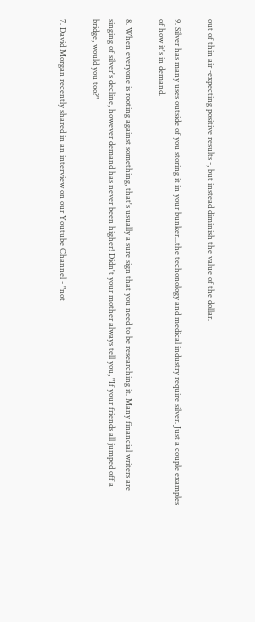out of thin air -expecting positive results -, but instead diminish the value of the dollar.

9. Silver has many uses outside of you storing it in your bunker...the techonology and medical industry require silver. Just a couple examples of how it's in demand.

8. When everyone is rooting against something, that's usually a sure sign that you need to be researching it. Many financial writers are singing of silver's decline, however demand has never been higher! Didn't your mother always tell you, "If your friends all jumped off a bridge, would you too?"

7. David Morgan recently shared in an interview on our Youtube Channel - "not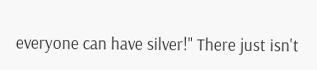everyone can have silver!" There just isn't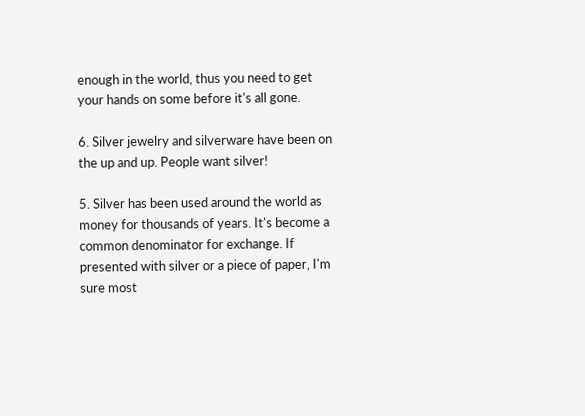enough in the world, thus you need to get your hands on some before it's all gone.

6. Silver jewelry and silverware have been on the up and up. People want silver!

5. Silver has been used around the world as money for thousands of years. It's become a common denominator for exchange. If presented with silver or a piece of paper, I'm sure most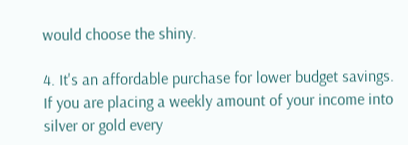would choose the shiny.

4. It's an affordable purchase for lower budget savings. If you are placing a weekly amount of your income into silver or gold every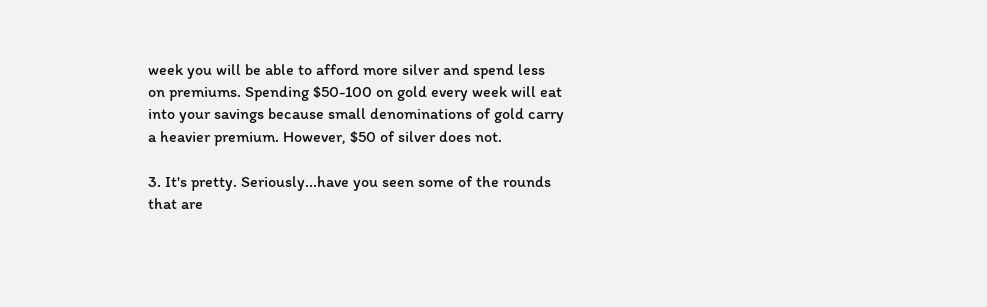week you will be able to afford more silver and spend less on premiums. Spending $50-100 on gold every week will eat into your savings because small denominations of gold carry a heavier premium. However, $50 of silver does not.

3. It's pretty. Seriously...have you seen some of the rounds that are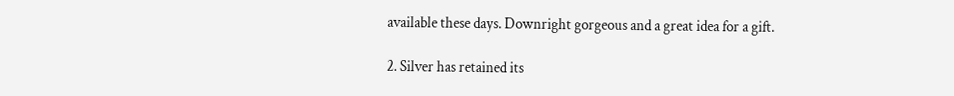available these days. Downright gorgeous and a great idea for a gift.

2. Silver has retained its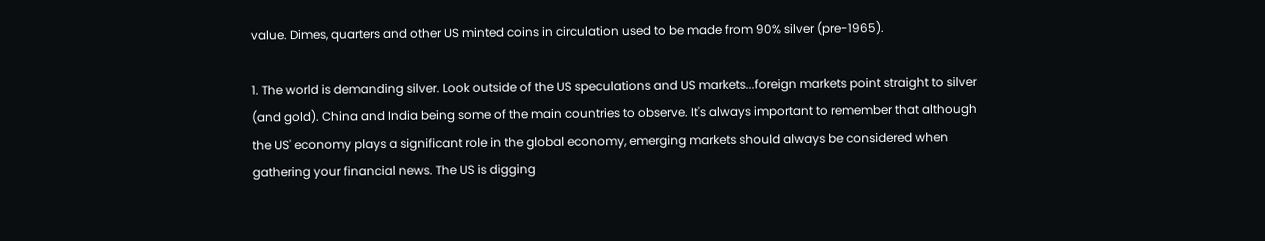value. Dimes, quarters and other US minted coins in circulation used to be made from 90% silver (pre-1965).

1. The world is demanding silver. Look outside of the US speculations and US markets...foreign markets point straight to silver (and gold). China and India being some of the main countries to observe. It's always important to remember that although the US' economy plays a significant role in the global economy, emerging markets should always be considered when gathering your financial news. The US is digging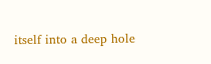itself into a deep hole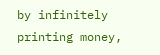by infinitely printing money,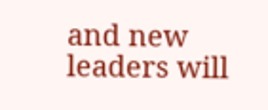and new leaders will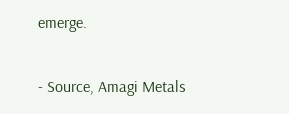emerge.

- Source, Amagi Metals